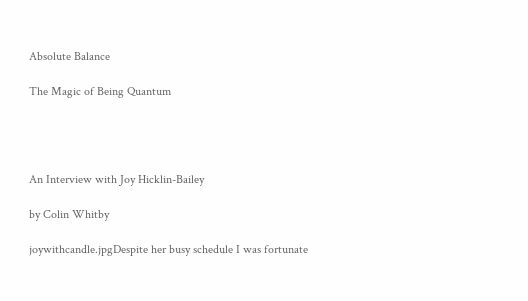Absolute Balance

The Magic of Being Quantum




An Interview with Joy Hicklin-Bailey

by Colin Whitby

joywithcandle.jpgDespite her busy schedule I was fortunate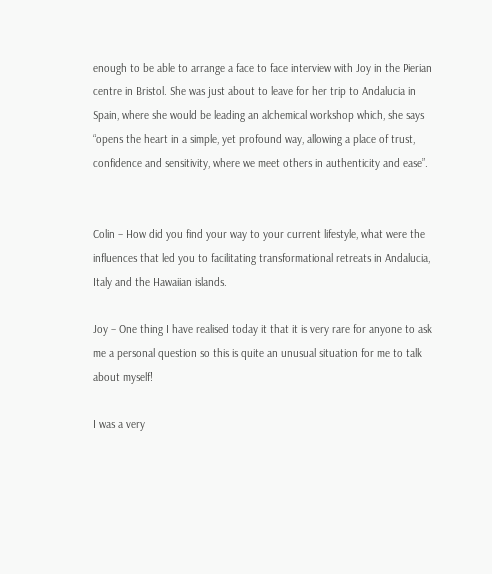enough to be able to arrange a face to face interview with Joy in the Pierian centre in Bristol. She was just about to leave for her trip to Andalucia in Spain, where she would be leading an alchemical workshop which, she says “opens the heart in a simple, yet profound way, allowing a place of trust, confidence and sensitivity, where we meet others in authenticity and ease”.


Colin – How did you find your way to your current lifestyle, what were the influences that led you to facilitating transformational retreats in Andalucia, Italy and the Hawaiian islands.

Joy – One thing I have realised today it that it is very rare for anyone to ask me a personal question so this is quite an unusual situation for me to talk about myself!

I was a very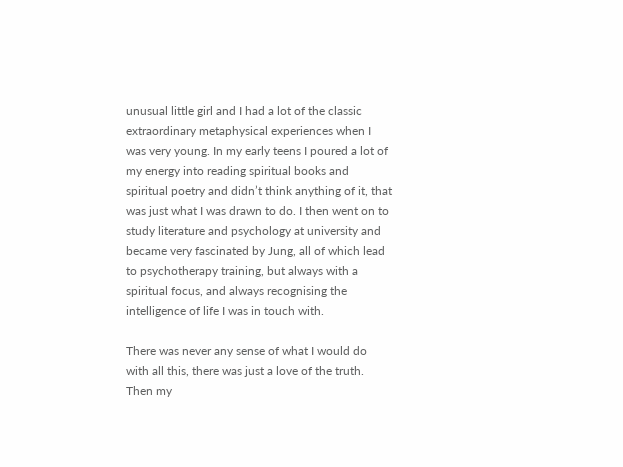unusual little girl and I had a lot of the classic extraordinary metaphysical experiences when I was very young. In my early teens I poured a lot of my energy into reading spiritual books and spiritual poetry and didn’t think anything of it, that was just what I was drawn to do. I then went on to study literature and psychology at university and became very fascinated by Jung, all of which lead to psychotherapy training, but always with a spiritual focus, and always recognising the intelligence of life I was in touch with.

There was never any sense of what I would do with all this, there was just a love of the truth. Then my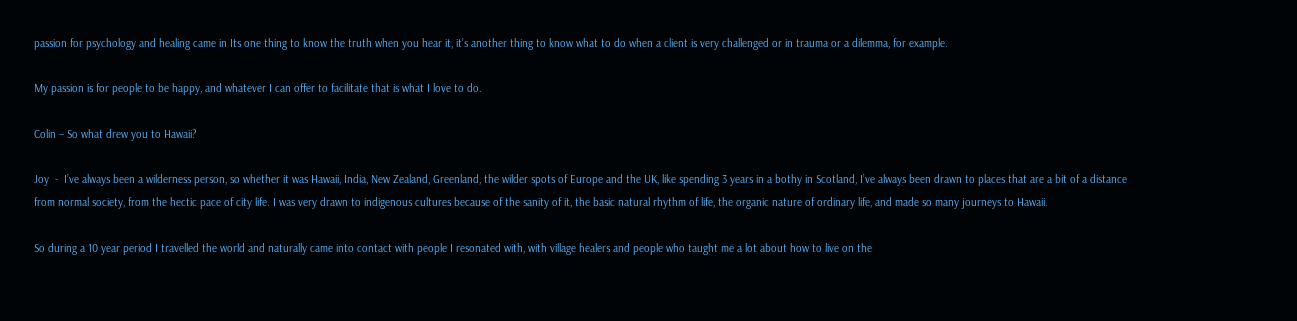passion for psychology and healing came in Its one thing to know the truth when you hear it, it’s another thing to know what to do when a client is very challenged or in trauma or a dilemma, for example.

My passion is for people to be happy, and whatever I can offer to facilitate that is what I love to do.

Colin – So what drew you to Hawaii?

Joy  -  I’ve always been a wilderness person, so whether it was Hawaii, India, New Zealand, Greenland, the wilder spots of Europe and the UK, like spending 3 years in a bothy in Scotland, I’ve always been drawn to places that are a bit of a distance from normal society, from the hectic pace of city life. I was very drawn to indigenous cultures because of the sanity of it, the basic natural rhythm of life, the organic nature of ordinary life, and made so many journeys to Hawaii.

So during a 10 year period I travelled the world and naturally came into contact with people I resonated with, with village healers and people who taught me a lot about how to live on the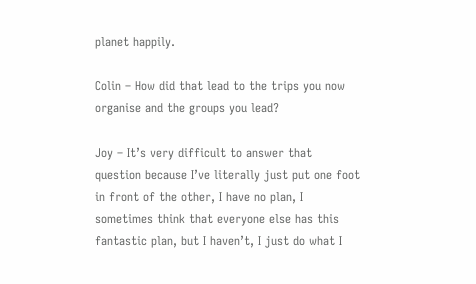planet happily.

Colin – How did that lead to the trips you now organise and the groups you lead?

Joy – It’s very difficult to answer that question because I’ve literally just put one foot in front of the other, I have no plan, I sometimes think that everyone else has this fantastic plan, but I haven’t, I just do what I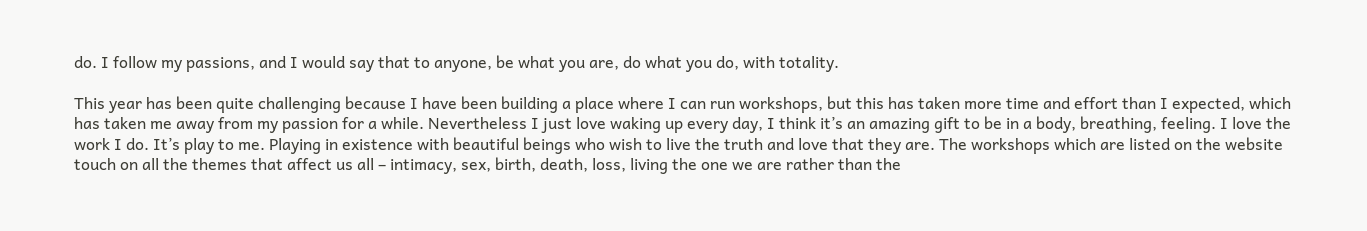do. I follow my passions, and I would say that to anyone, be what you are, do what you do, with totality.

This year has been quite challenging because I have been building a place where I can run workshops, but this has taken more time and effort than I expected, which has taken me away from my passion for a while. Nevertheless I just love waking up every day, I think it’s an amazing gift to be in a body, breathing, feeling. I love the work I do. It’s play to me. Playing in existence with beautiful beings who wish to live the truth and love that they are. The workshops which are listed on the website touch on all the themes that affect us all – intimacy, sex, birth, death, loss, living the one we are rather than the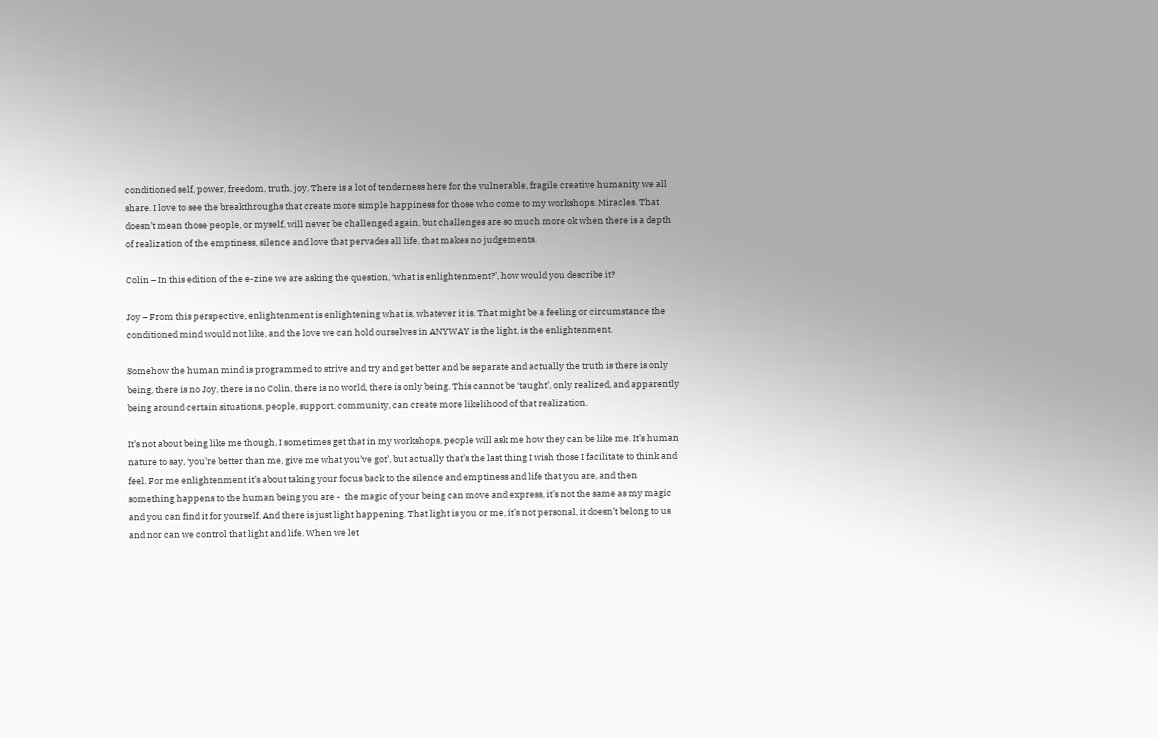conditioned self, power, freedom, truth, joy. There is a lot of tenderness here for the vulnerable, fragile creative humanity we all share. I love to see the breakthroughs that create more simple happiness for those who come to my workshops. Miracles. That doesn’t mean those people, or myself, will never be challenged again, but challenges are so much more ok when there is a depth of realization of the emptiness, silence and love that pervades all life, that makes no judgements.

Colin – In this edition of the e-zine we are asking the question, ‘what is enlightenment?’, how would you describe it?

Joy – From this perspective, enlightenment is enlightening what is, whatever it is. That might be a feeling or circumstance the conditioned mind would not like, and the love we can hold ourselves in ANYWAY is the light, is the enlightenment.

Somehow the human mind is programmed to strive and try and get better and be separate and actually the truth is there is only being, there is no Joy, there is no Colin, there is no world, there is only being. This cannot be ‘taught’, only realized, and apparently being around certain situations, people, support, community, can create more likelihood of that realization.

It’s not about being like me though, I sometimes get that in my workshops, people will ask me how they can be like me. It’s human nature to say, ‘you’re better than me, give me what you’ve got’, but actually that’s the last thing I wish those I facilitate to think and feel. For me enlightenment it’s about taking your focus back to the silence and emptiness and life that you are, and then something happens to the human being you are -  the magic of your being can move and express, it’s not the same as my magic and you can find it for yourself. And there is just light happening. That light is you or me, it’s not personal, it doesn’t belong to us and nor can we control that light and life. When we let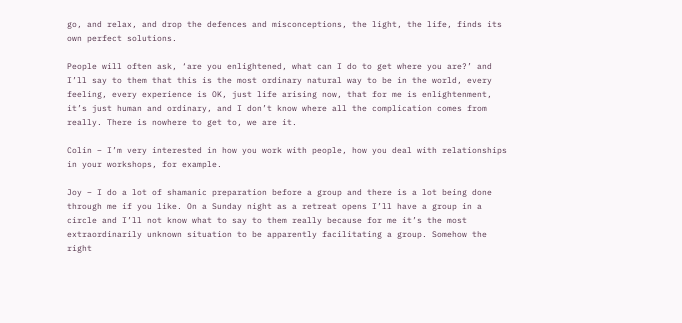go, and relax, and drop the defences and misconceptions, the light, the life, finds its own perfect solutions.

People will often ask, ‘are you enlightened, what can I do to get where you are?’ and I’ll say to them that this is the most ordinary natural way to be in the world, every feeling, every experience is OK, just life arising now, that for me is enlightenment, it’s just human and ordinary, and I don’t know where all the complication comes from really. There is nowhere to get to, we are it.

Colin – I’m very interested in how you work with people, how you deal with relationships in your workshops, for example.

Joy – I do a lot of shamanic preparation before a group and there is a lot being done through me if you like. On a Sunday night as a retreat opens I’ll have a group in a circle and I’ll not know what to say to them really because for me it’s the most extraordinarily unknown situation to be apparently facilitating a group. Somehow the right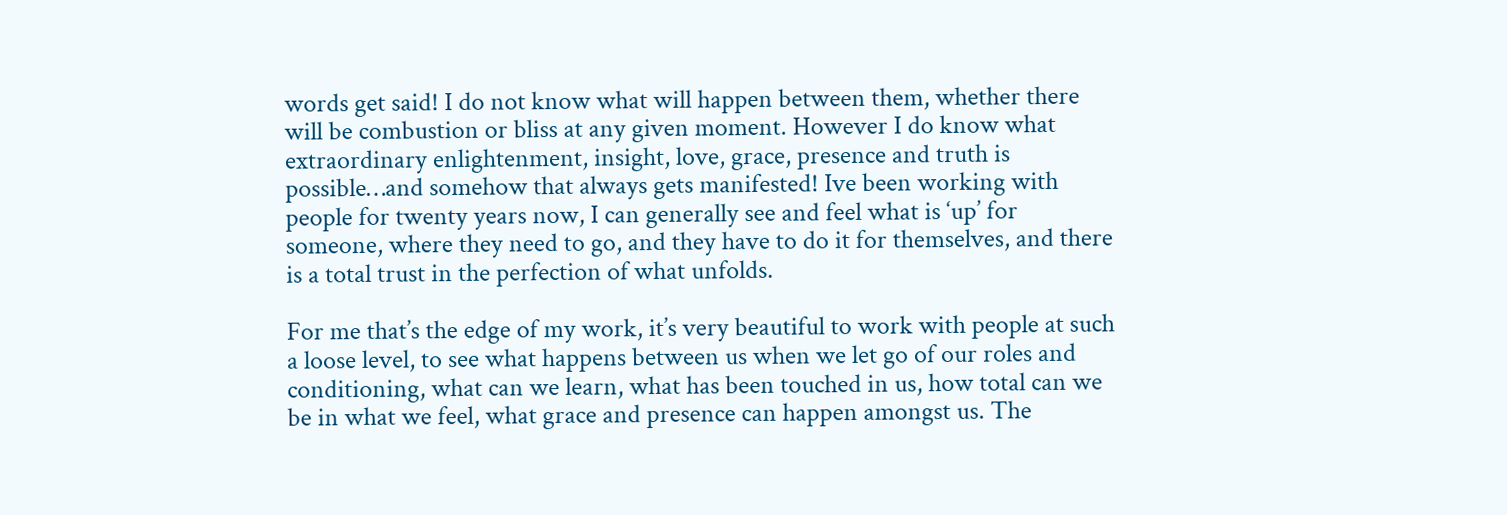words get said! I do not know what will happen between them, whether there will be combustion or bliss at any given moment. However I do know what extraordinary enlightenment, insight, love, grace, presence and truth is possible…and somehow that always gets manifested! Ive been working with people for twenty years now, I can generally see and feel what is ‘up’ for someone, where they need to go, and they have to do it for themselves, and there is a total trust in the perfection of what unfolds.

For me that’s the edge of my work, it’s very beautiful to work with people at such a loose level, to see what happens between us when we let go of our roles and conditioning, what can we learn, what has been touched in us, how total can we be in what we feel, what grace and presence can happen amongst us. The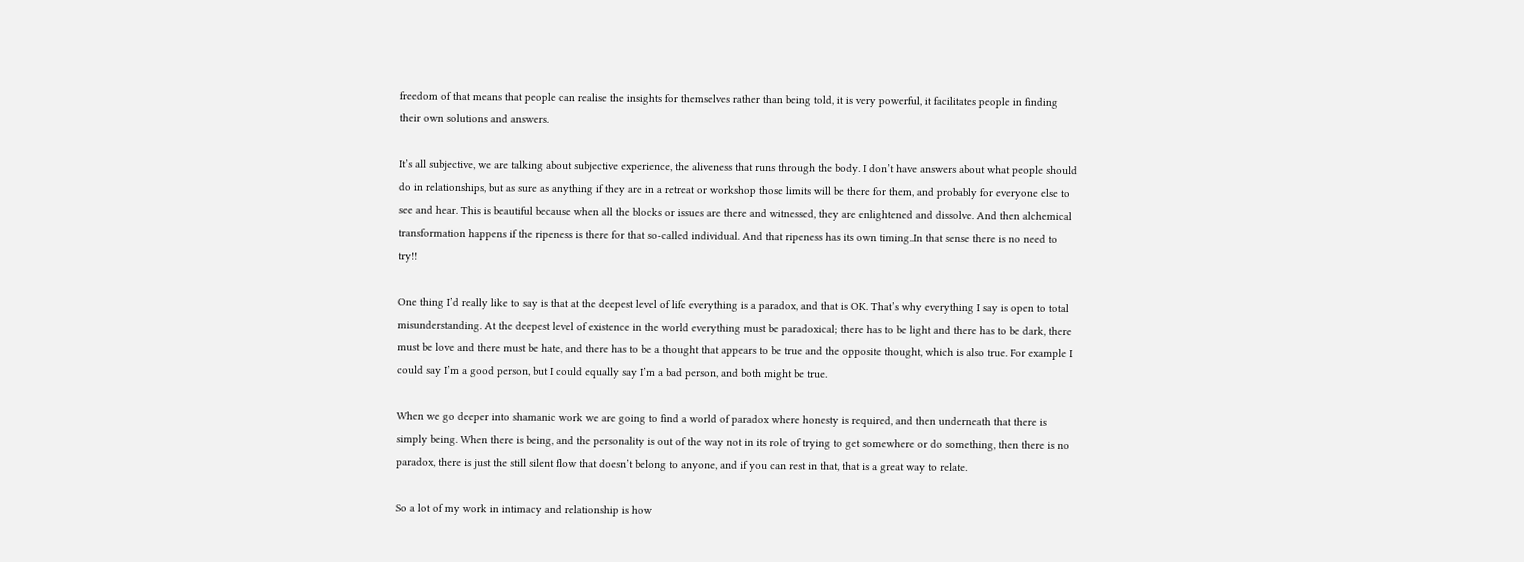freedom of that means that people can realise the insights for themselves rather than being told, it is very powerful, it facilitates people in finding their own solutions and answers.

It’s all subjective, we are talking about subjective experience, the aliveness that runs through the body. I don’t have answers about what people should do in relationships, but as sure as anything if they are in a retreat or workshop those limits will be there for them, and probably for everyone else to see and hear. This is beautiful because when all the blocks or issues are there and witnessed, they are enlightened and dissolve. And then alchemical transformation happens if the ripeness is there for that so-called individual. And that ripeness has its own timing..In that sense there is no need to try!!

One thing I’d really like to say is that at the deepest level of life everything is a paradox, and that is OK. That’s why everything I say is open to total misunderstanding. At the deepest level of existence in the world everything must be paradoxical; there has to be light and there has to be dark, there must be love and there must be hate, and there has to be a thought that appears to be true and the opposite thought, which is also true. For example I could say I’m a good person, but I could equally say I’m a bad person, and both might be true.

When we go deeper into shamanic work we are going to find a world of paradox where honesty is required, and then underneath that there is simply being. When there is being, and the personality is out of the way not in its role of trying to get somewhere or do something, then there is no paradox, there is just the still silent flow that doesn’t belong to anyone, and if you can rest in that, that is a great way to relate.

So a lot of my work in intimacy and relationship is how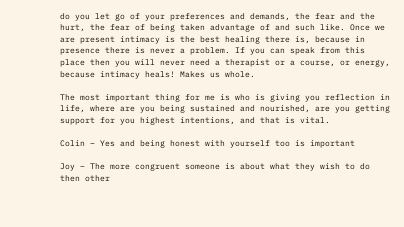do you let go of your preferences and demands, the fear and the hurt, the fear of being taken advantage of and such like. Once we are present intimacy is the best healing there is, because in presence there is never a problem. If you can speak from this place then you will never need a therapist or a course, or energy, because intimacy heals! Makes us whole.

The most important thing for me is who is giving you reflection in life, where are you being sustained and nourished, are you getting support for you highest intentions, and that is vital.

Colin – Yes and being honest with yourself too is important

Joy – The more congruent someone is about what they wish to do then other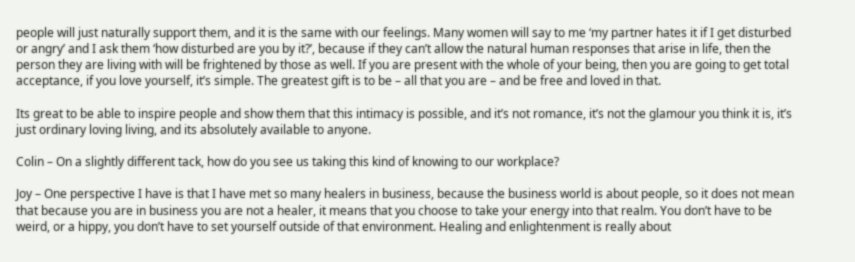people will just naturally support them, and it is the same with our feelings. Many women will say to me ‘my partner hates it if I get disturbed or angry’ and I ask them ‘how disturbed are you by it?’, because if they can’t allow the natural human responses that arise in life, then the person they are living with will be frightened by those as well. If you are present with the whole of your being, then you are going to get total acceptance, if you love yourself, it’s simple. The greatest gift is to be – all that you are – and be free and loved in that.

Its great to be able to inspire people and show them that this intimacy is possible, and it’s not romance, it’s not the glamour you think it is, it’s just ordinary loving living, and its absolutely available to anyone.

Colin – On a slightly different tack, how do you see us taking this kind of knowing to our workplace?

Joy – One perspective I have is that I have met so many healers in business, because the business world is about people, so it does not mean that because you are in business you are not a healer, it means that you choose to take your energy into that realm. You don’t have to be weird, or a hippy, you don’t have to set yourself outside of that environment. Healing and enlightenment is really about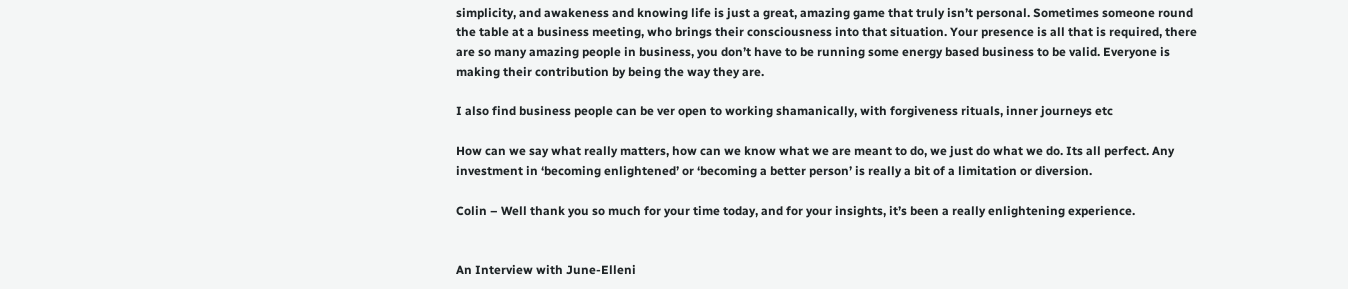simplicity, and awakeness and knowing life is just a great, amazing game that truly isn’t personal. Sometimes someone round the table at a business meeting, who brings their consciousness into that situation. Your presence is all that is required, there are so many amazing people in business, you don’t have to be running some energy based business to be valid. Everyone is making their contribution by being the way they are.

I also find business people can be ver open to working shamanically, with forgiveness rituals, inner journeys etc

How can we say what really matters, how can we know what we are meant to do, we just do what we do. Its all perfect. Any investment in ‘becoming enlightened’ or ‘becoming a better person’ is really a bit of a limitation or diversion.

Colin – Well thank you so much for your time today, and for your insights, it’s been a really enlightening experience.


An Interview with June-Elleni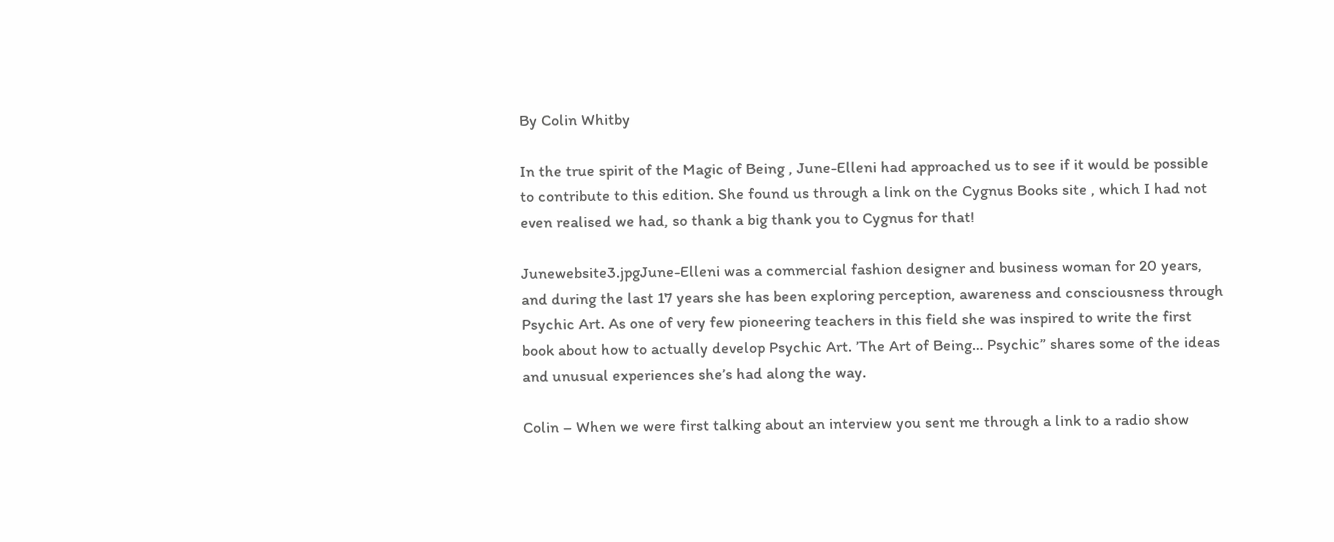By Colin Whitby

In the true spirit of the Magic of Being , June-Elleni had approached us to see if it would be possible to contribute to this edition. She found us through a link on the Cygnus Books site , which I had not even realised we had, so thank a big thank you to Cygnus for that!

Junewebsite3.jpgJune-Elleni was a commercial fashion designer and business woman for 20 years, and during the last 17 years she has been exploring perception, awareness and consciousness through Psychic Art. As one of very few pioneering teachers in this field she was inspired to write the first book about how to actually develop Psychic Art. ’The Art of Being… Psychic” shares some of the ideas and unusual experiences she’s had along the way.

Colin – When we were first talking about an interview you sent me through a link to a radio show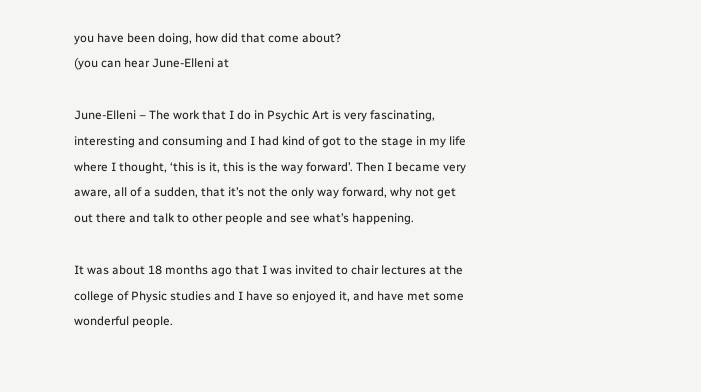you have been doing, how did that come about?
(you can hear June-Elleni at

June-Elleni – The work that I do in Psychic Art is very fascinating, interesting and consuming and I had kind of got to the stage in my life where I thought, ‘this is it, this is the way forward’. Then I became very aware, all of a sudden, that it’s not the only way forward, why not get out there and talk to other people and see what’s happening.

It was about 18 months ago that I was invited to chair lectures at the college of Physic studies and I have so enjoyed it, and have met some wonderful people.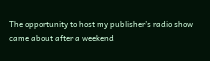The opportunity to host my publisher’s radio show came about after a weekend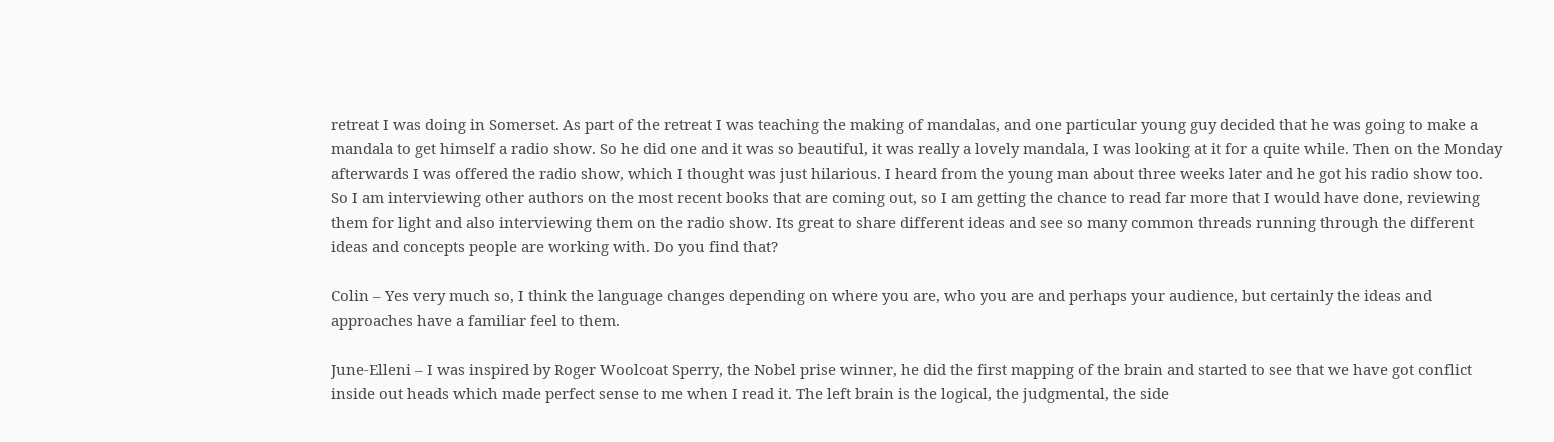retreat I was doing in Somerset. As part of the retreat I was teaching the making of mandalas, and one particular young guy decided that he was going to make a mandala to get himself a radio show. So he did one and it was so beautiful, it was really a lovely mandala, I was looking at it for a quite while. Then on the Monday afterwards I was offered the radio show, which I thought was just hilarious. I heard from the young man about three weeks later and he got his radio show too.
So I am interviewing other authors on the most recent books that are coming out, so I am getting the chance to read far more that I would have done, reviewing them for light and also interviewing them on the radio show. Its great to share different ideas and see so many common threads running through the different ideas and concepts people are working with. Do you find that?

Colin – Yes very much so, I think the language changes depending on where you are, who you are and perhaps your audience, but certainly the ideas and approaches have a familiar feel to them.

June-Elleni – I was inspired by Roger Woolcoat Sperry, the Nobel prise winner, he did the first mapping of the brain and started to see that we have got conflict inside out heads which made perfect sense to me when I read it. The left brain is the logical, the judgmental, the side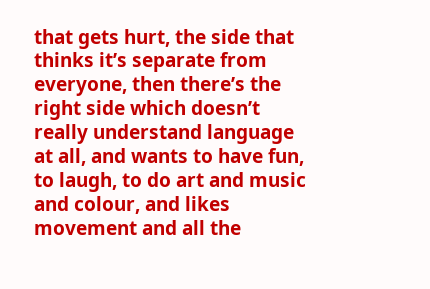that gets hurt, the side that thinks it’s separate from everyone, then there’s the right side which doesn’t really understand language at all, and wants to have fun, to laugh, to do art and music and colour, and likes movement and all the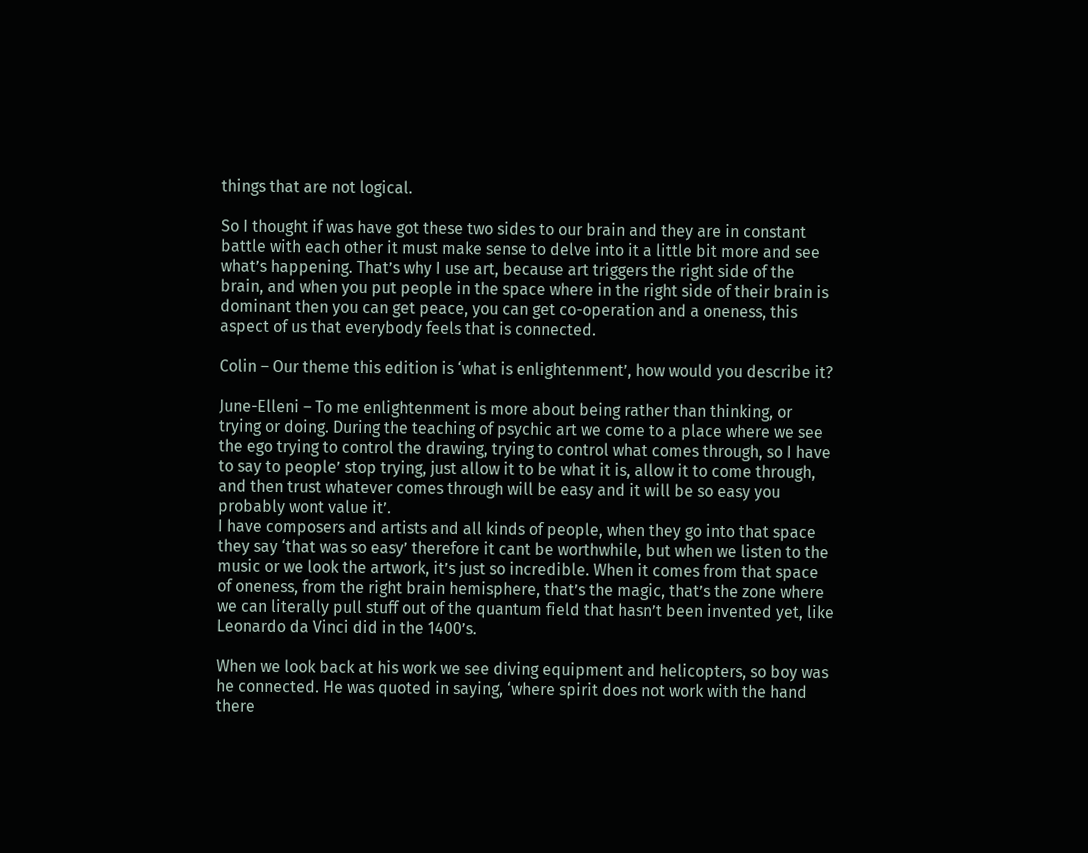things that are not logical.

So I thought if was have got these two sides to our brain and they are in constant battle with each other it must make sense to delve into it a little bit more and see what’s happening. That’s why I use art, because art triggers the right side of the brain, and when you put people in the space where in the right side of their brain is dominant then you can get peace, you can get co-operation and a oneness, this aspect of us that everybody feels that is connected.

Colin – Our theme this edition is ‘what is enlightenment’, how would you describe it?

June-Elleni – To me enlightenment is more about being rather than thinking, or trying or doing. During the teaching of psychic art we come to a place where we see the ego trying to control the drawing, trying to control what comes through, so I have to say to people’ stop trying, just allow it to be what it is, allow it to come through, and then trust whatever comes through will be easy and it will be so easy you probably wont value it’.
I have composers and artists and all kinds of people, when they go into that space they say ‘that was so easy’ therefore it cant be worthwhile, but when we listen to the music or we look the artwork, it’s just so incredible. When it comes from that space of oneness, from the right brain hemisphere, that’s the magic, that’s the zone where we can literally pull stuff out of the quantum field that hasn’t been invented yet, like Leonardo da Vinci did in the 1400’s.

When we look back at his work we see diving equipment and helicopters, so boy was he connected. He was quoted in saying, ‘where spirit does not work with the hand there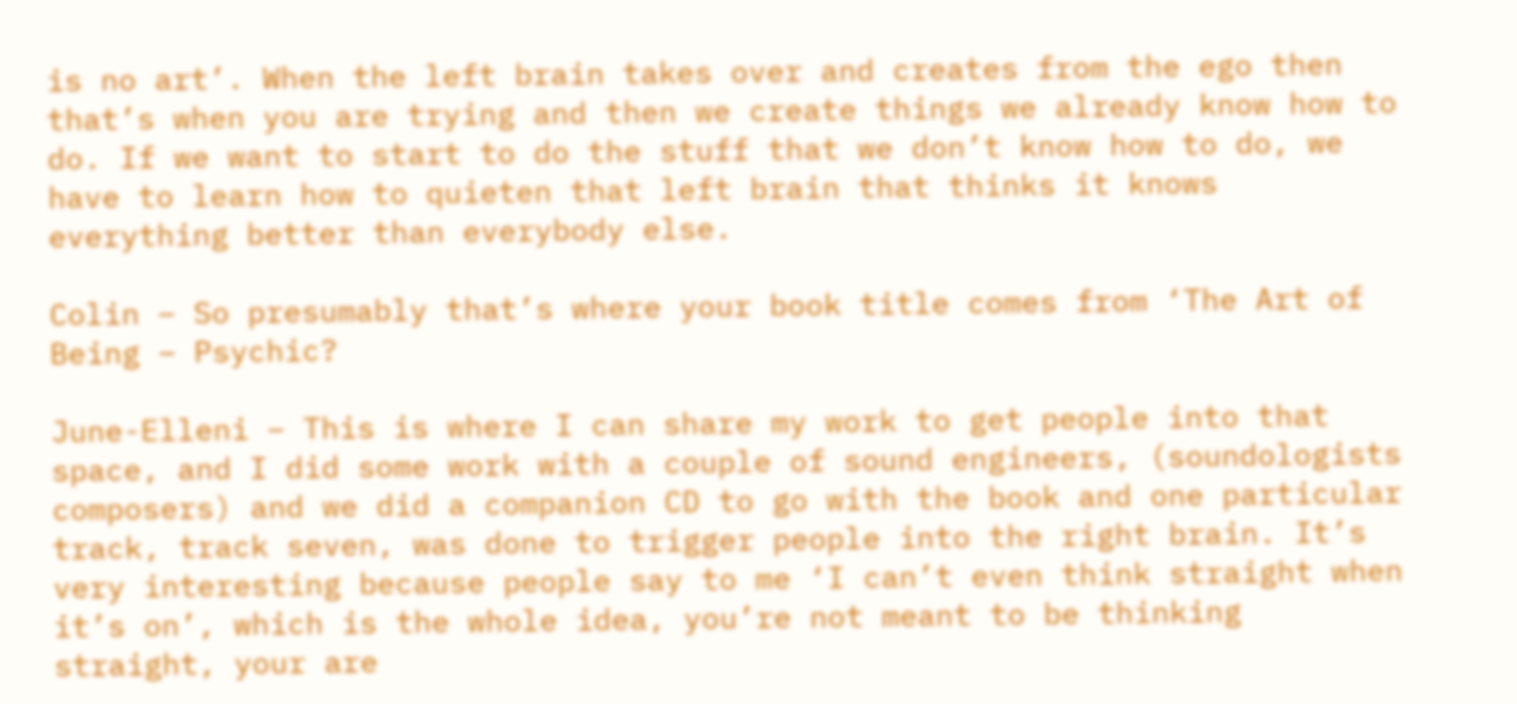is no art’. When the left brain takes over and creates from the ego then that’s when you are trying and then we create things we already know how to do. If we want to start to do the stuff that we don’t know how to do, we have to learn how to quieten that left brain that thinks it knows everything better than everybody else.

Colin – So presumably that’s where your book title comes from ‘The Art of Being – Psychic?

June-Elleni – This is where I can share my work to get people into that space, and I did some work with a couple of sound engineers, (soundologists composers) and we did a companion CD to go with the book and one particular track, track seven, was done to trigger people into the right brain. It’s very interesting because people say to me ‘I can’t even think straight when it’s on’, which is the whole idea, you’re not meant to be thinking straight, your are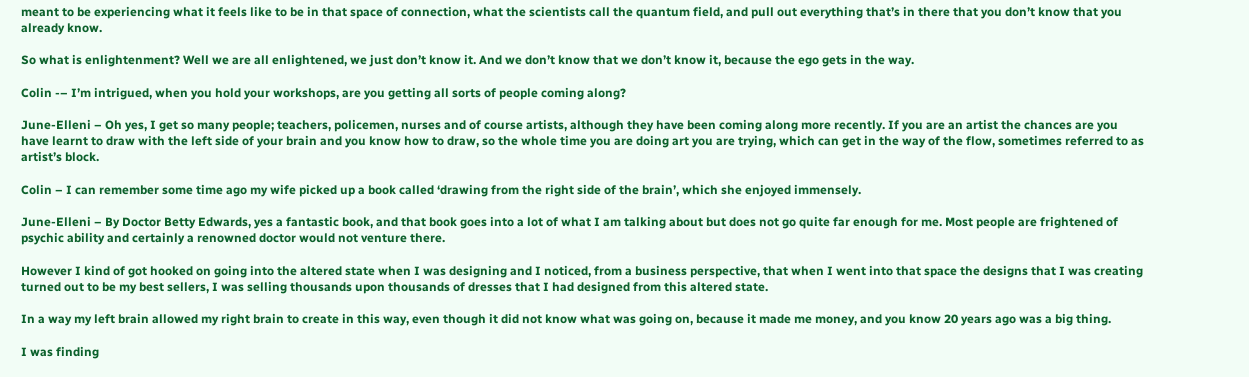meant to be experiencing what it feels like to be in that space of connection, what the scientists call the quantum field, and pull out everything that’s in there that you don’t know that you already know.

So what is enlightenment? Well we are all enlightened, we just don’t know it. And we don’t know that we don’t know it, because the ego gets in the way.

Colin -– I’m intrigued, when you hold your workshops, are you getting all sorts of people coming along?

June-Elleni – Oh yes, I get so many people; teachers, policemen, nurses and of course artists, although they have been coming along more recently. If you are an artist the chances are you have learnt to draw with the left side of your brain and you know how to draw, so the whole time you are doing art you are trying, which can get in the way of the flow, sometimes referred to as artist’s block.

Colin – I can remember some time ago my wife picked up a book called ‘drawing from the right side of the brain’, which she enjoyed immensely.

June-Elleni – By Doctor Betty Edwards, yes a fantastic book, and that book goes into a lot of what I am talking about but does not go quite far enough for me. Most people are frightened of psychic ability and certainly a renowned doctor would not venture there.

However I kind of got hooked on going into the altered state when I was designing and I noticed, from a business perspective, that when I went into that space the designs that I was creating turned out to be my best sellers, I was selling thousands upon thousands of dresses that I had designed from this altered state.

In a way my left brain allowed my right brain to create in this way, even though it did not know what was going on, because it made me money, and you know 20 years ago was a big thing.

I was finding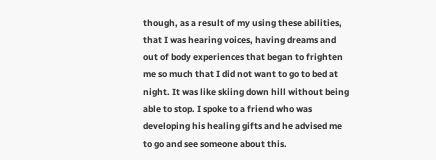though, as a result of my using these abilities, that I was hearing voices, having dreams and out of body experiences that began to frighten me so much that I did not want to go to bed at night. It was like skiing down hill without being able to stop. I spoke to a friend who was developing his healing gifts and he advised me to go and see someone about this.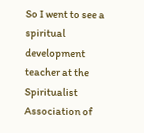So I went to see a spiritual development teacher at the Spiritualist Association of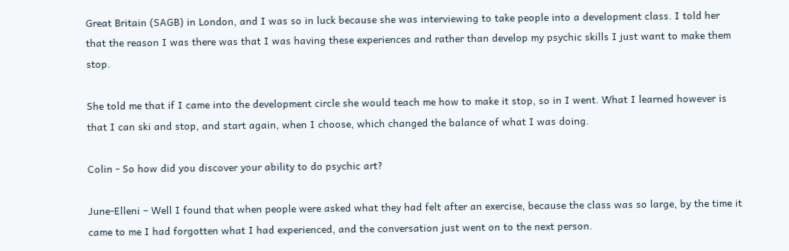Great Britain (SAGB) in London, and I was so in luck because she was interviewing to take people into a development class. I told her that the reason I was there was that I was having these experiences and rather than develop my psychic skills I just want to make them stop.

She told me that if I came into the development circle she would teach me how to make it stop, so in I went. What I learned however is that I can ski and stop, and start again, when I choose, which changed the balance of what I was doing.

Colin - So how did you discover your ability to do psychic art?

June-Elleni – Well I found that when people were asked what they had felt after an exercise, because the class was so large, by the time it came to me I had forgotten what I had experienced, and the conversation just went on to the next person.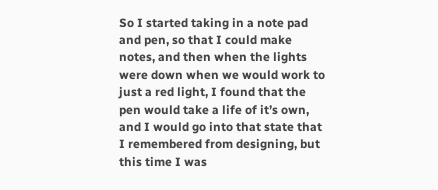So I started taking in a note pad and pen, so that I could make notes, and then when the lights were down when we would work to just a red light, I found that the pen would take a life of it’s own, and I would go into that state that I remembered from designing, but this time I was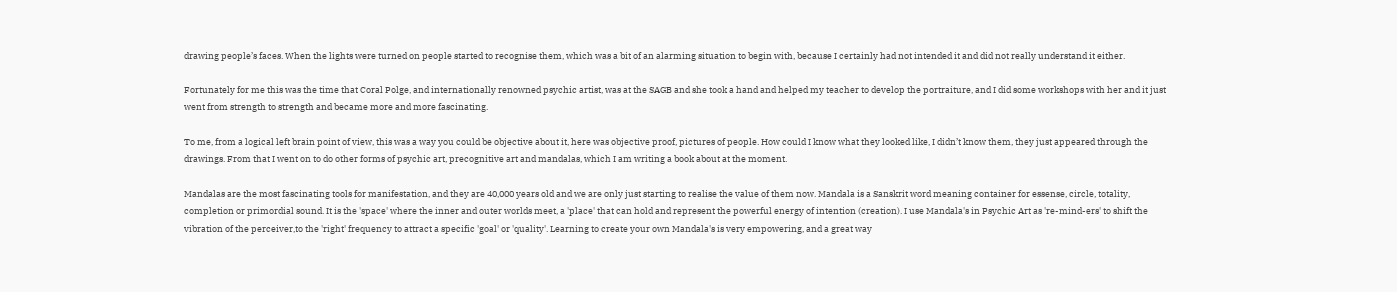drawing people’s faces. When the lights were turned on people started to recognise them, which was a bit of an alarming situation to begin with, because I certainly had not intended it and did not really understand it either.

Fortunately for me this was the time that Coral Polge, and internationally renowned psychic artist, was at the SAGB and she took a hand and helped my teacher to develop the portraiture, and I did some workshops with her and it just went from strength to strength and became more and more fascinating.

To me, from a logical left brain point of view, this was a way you could be objective about it, here was objective proof, pictures of people. How could I know what they looked like, I didn’t know them, they just appeared through the drawings. From that I went on to do other forms of psychic art, precognitive art and mandalas, which I am writing a book about at the moment.

Mandalas are the most fascinating tools for manifestation, and they are 40,000 years old and we are only just starting to realise the value of them now. Mandala is a Sanskrit word meaning container for essense, circle, totality, completion or primordial sound. It is the 'space' where the inner and outer worlds meet, a 'place' that can hold and represent the powerful energy of intention (creation). I use Mandala's in Psychic Art as 're-mind-ers' to shift the vibration of the perceiver,to the 'right' frequency to attract a specific 'goal' or 'quality'. Learning to create your own Mandala's is very empowering, and a great way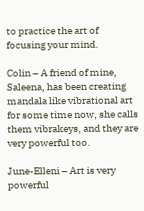to practice the art of focusing your mind.

Colin – A friend of mine, Saleena, has been creating mandala like vibrational art for some time now, she calls them vibrakeys, and they are very powerful too.

June-Elleni – Art is very powerful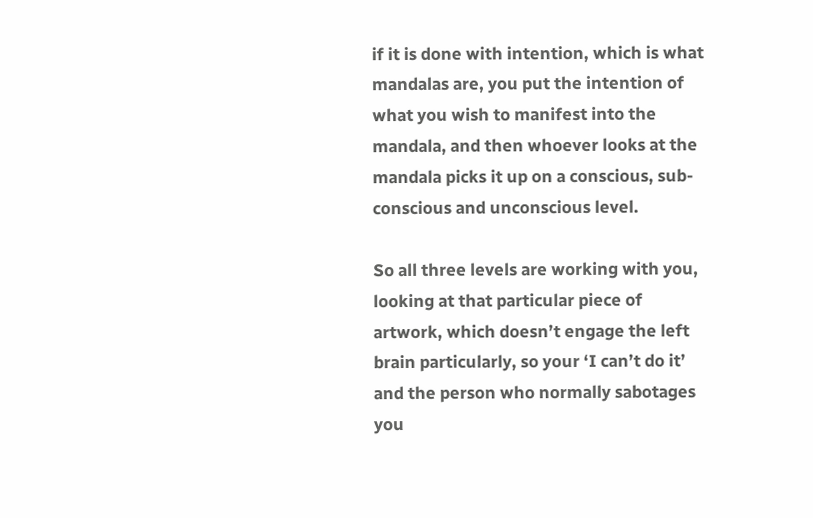if it is done with intention, which is what mandalas are, you put the intention of what you wish to manifest into the mandala, and then whoever looks at the mandala picks it up on a conscious, sub-conscious and unconscious level.

So all three levels are working with you, looking at that particular piece of artwork, which doesn’t engage the left brain particularly, so your ‘I can’t do it’ and the person who normally sabotages you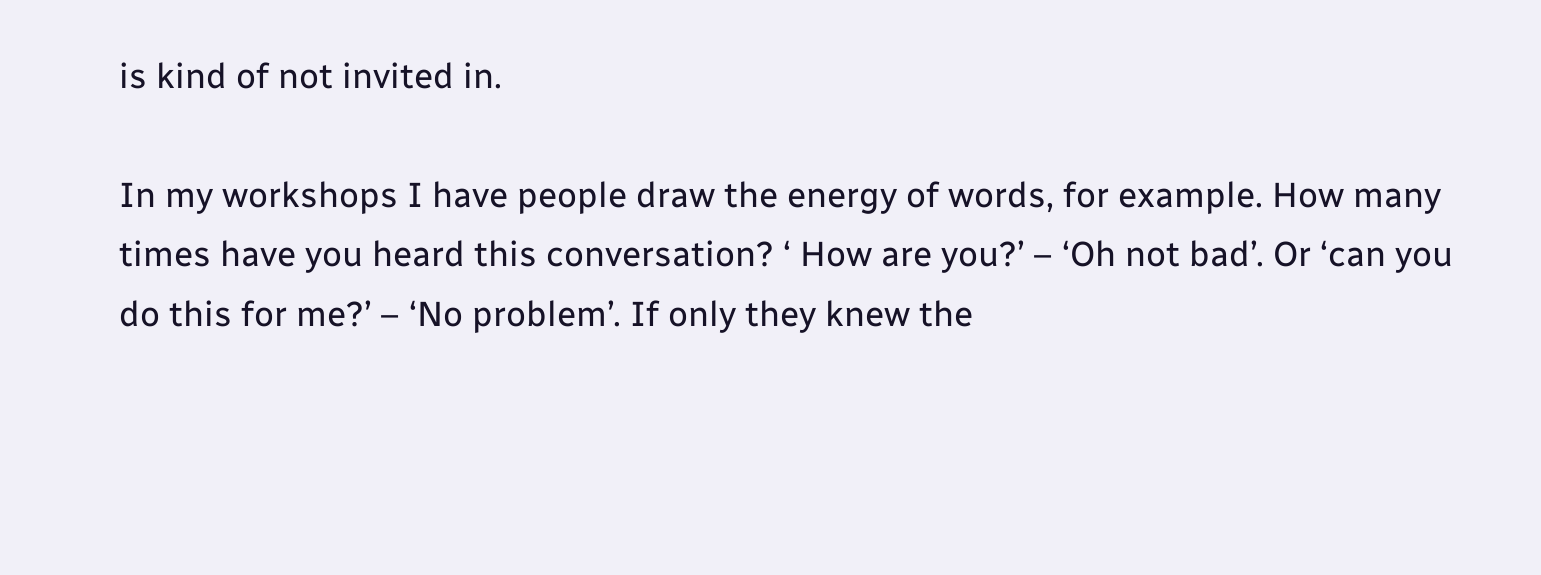is kind of not invited in.

In my workshops I have people draw the energy of words, for example. How many times have you heard this conversation? ‘ How are you?’ – ‘Oh not bad’. Or ‘can you do this for me?’ – ‘No problem’. If only they knew the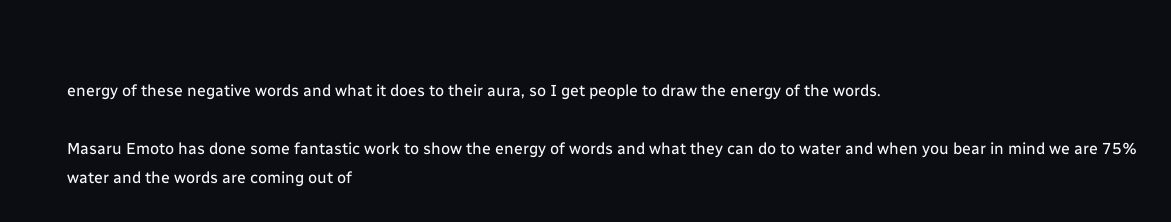energy of these negative words and what it does to their aura, so I get people to draw the energy of the words.

Masaru Emoto has done some fantastic work to show the energy of words and what they can do to water and when you bear in mind we are 75% water and the words are coming out of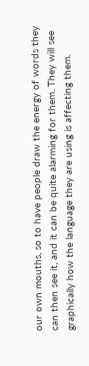our own mouths, so to have people draw the energy of words they can then see it, and it can be quite alarming for them. They will see graphically how the language they are using is affecting them.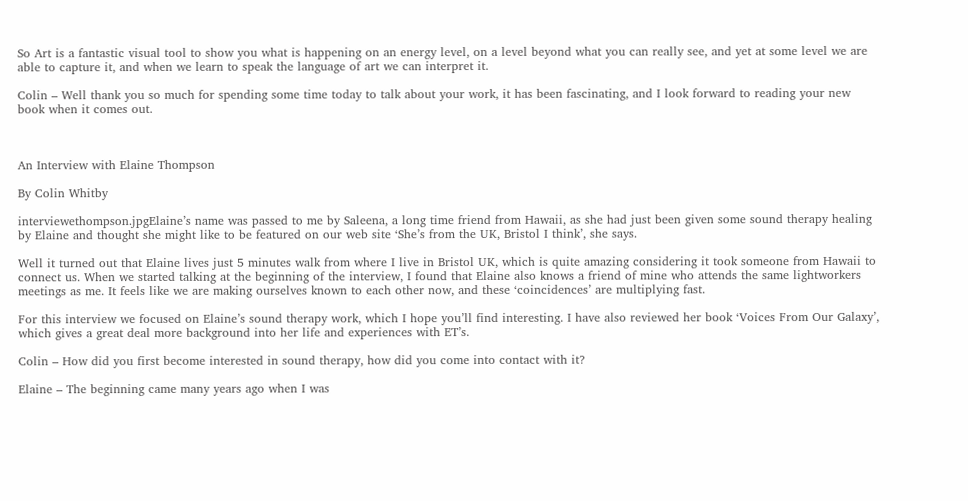So Art is a fantastic visual tool to show you what is happening on an energy level, on a level beyond what you can really see, and yet at some level we are able to capture it, and when we learn to speak the language of art we can interpret it.

Colin – Well thank you so much for spending some time today to talk about your work, it has been fascinating, and I look forward to reading your new book when it comes out.



An Interview with Elaine Thompson

By Colin Whitby

interviewethompson.jpgElaine’s name was passed to me by Saleena, a long time friend from Hawaii, as she had just been given some sound therapy healing by Elaine and thought she might like to be featured on our web site ‘She’s from the UK, Bristol I think’, she says.

Well it turned out that Elaine lives just 5 minutes walk from where I live in Bristol UK, which is quite amazing considering it took someone from Hawaii to connect us. When we started talking at the beginning of the interview, I found that Elaine also knows a friend of mine who attends the same lightworkers meetings as me. It feels like we are making ourselves known to each other now, and these ‘coincidences’ are multiplying fast.

For this interview we focused on Elaine’s sound therapy work, which I hope you’ll find interesting. I have also reviewed her book ‘Voices From Our Galaxy’, which gives a great deal more background into her life and experiences with ET’s.

Colin – How did you first become interested in sound therapy, how did you come into contact with it?

Elaine – The beginning came many years ago when I was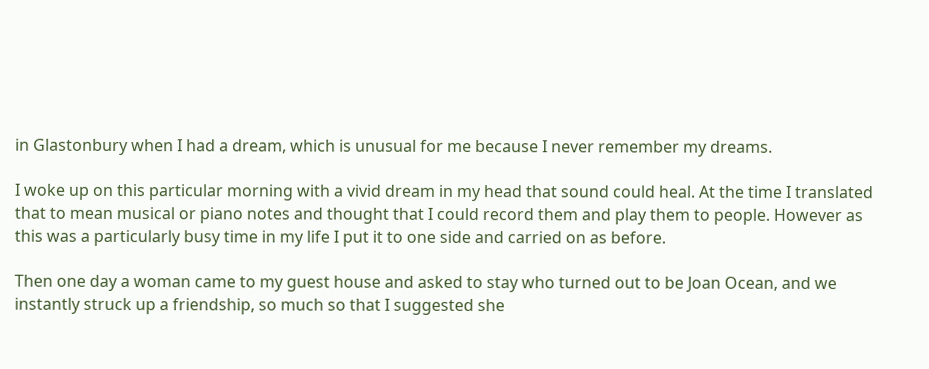in Glastonbury when I had a dream, which is unusual for me because I never remember my dreams.

I woke up on this particular morning with a vivid dream in my head that sound could heal. At the time I translated that to mean musical or piano notes and thought that I could record them and play them to people. However as this was a particularly busy time in my life I put it to one side and carried on as before.

Then one day a woman came to my guest house and asked to stay who turned out to be Joan Ocean, and we instantly struck up a friendship, so much so that I suggested she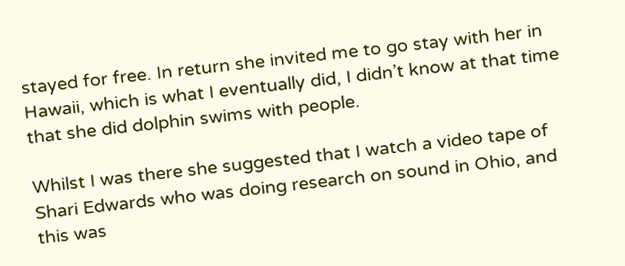stayed for free. In return she invited me to go stay with her in Hawaii, which is what I eventually did, I didn’t know at that time that she did dolphin swims with people.

Whilst I was there she suggested that I watch a video tape of Shari Edwards who was doing research on sound in Ohio, and this was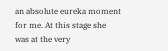an absolute eureka moment for me. At this stage she was at the very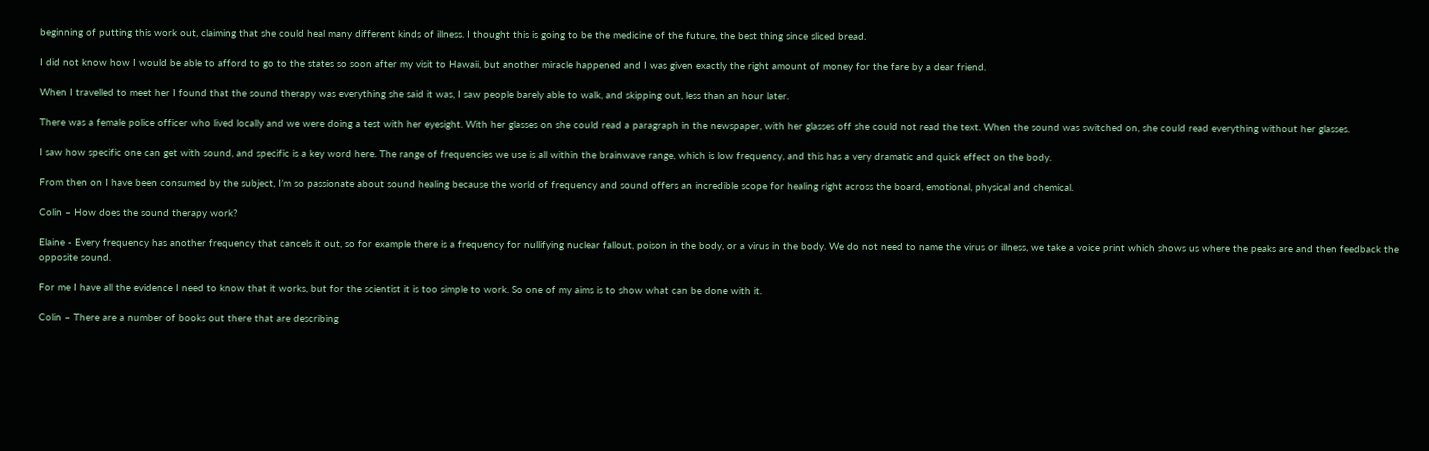beginning of putting this work out, claiming that she could heal many different kinds of illness. I thought this is going to be the medicine of the future, the best thing since sliced bread.

I did not know how I would be able to afford to go to the states so soon after my visit to Hawaii, but another miracle happened and I was given exactly the right amount of money for the fare by a dear friend.

When I travelled to meet her I found that the sound therapy was everything she said it was, I saw people barely able to walk, and skipping out, less than an hour later.

There was a female police officer who lived locally and we were doing a test with her eyesight. With her glasses on she could read a paragraph in the newspaper, with her glasses off she could not read the text. When the sound was switched on, she could read everything without her glasses.

I saw how specific one can get with sound, and specific is a key word here. The range of frequencies we use is all within the brainwave range, which is low frequency, and this has a very dramatic and quick effect on the body.

From then on I have been consumed by the subject, I’m so passionate about sound healing because the world of frequency and sound offers an incredible scope for healing right across the board, emotional, physical and chemical.

Colin – How does the sound therapy work?

Elaine - Every frequency has another frequency that cancels it out, so for example there is a frequency for nullifying nuclear fallout, poison in the body, or a virus in the body. We do not need to name the virus or illness, we take a voice print which shows us where the peaks are and then feedback the opposite sound.

For me I have all the evidence I need to know that it works, but for the scientist it is too simple to work. So one of my aims is to show what can be done with it.

Colin – There are a number of books out there that are describing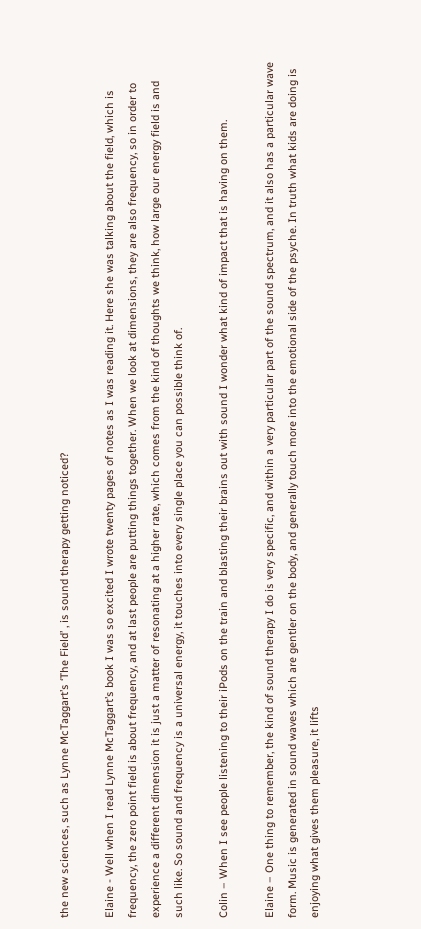the new sciences, such as Lynne McTaggart’s ‘The Field’ , is sound therapy getting noticed?

Elaine - Well when I read Lynne McTaggart’s book I was so excited I wrote twenty pages of notes as I was reading it. Here she was talking about the field, which is frequency, the zero point field is about frequency, and at last people are putting things together. When we look at dimensions, they are also frequency, so in order to experience a different dimension it is just a matter of resonating at a higher rate, which comes from the kind of thoughts we think, how large our energy field is and such like. So sound and frequency is a universal energy, it touches into every single place you can possible think of.

Colin – When I see people listening to their iPods on the train and blasting their brains out with sound I wonder what kind of impact that is having on them.

Elaine – One thing to remember, the kind of sound therapy I do is very specific, and within a very particular part of the sound spectrum, and it also has a particular wave form. Music is generated in sound waves which are gentler on the body, and generally touch more into the emotional side of the psyche. In truth what kids are doing is enjoying what gives them pleasure, it lifts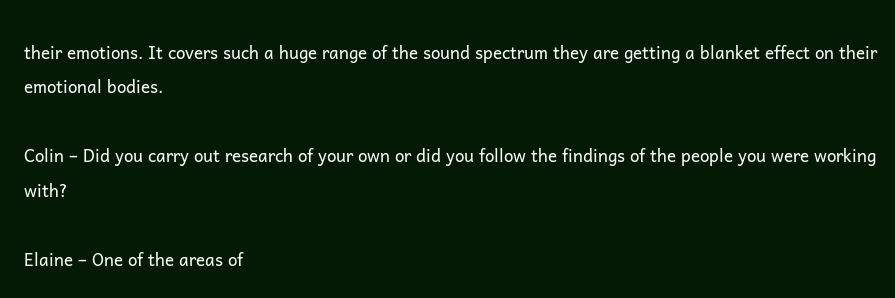their emotions. It covers such a huge range of the sound spectrum they are getting a blanket effect on their emotional bodies.

Colin – Did you carry out research of your own or did you follow the findings of the people you were working with?

Elaine – One of the areas of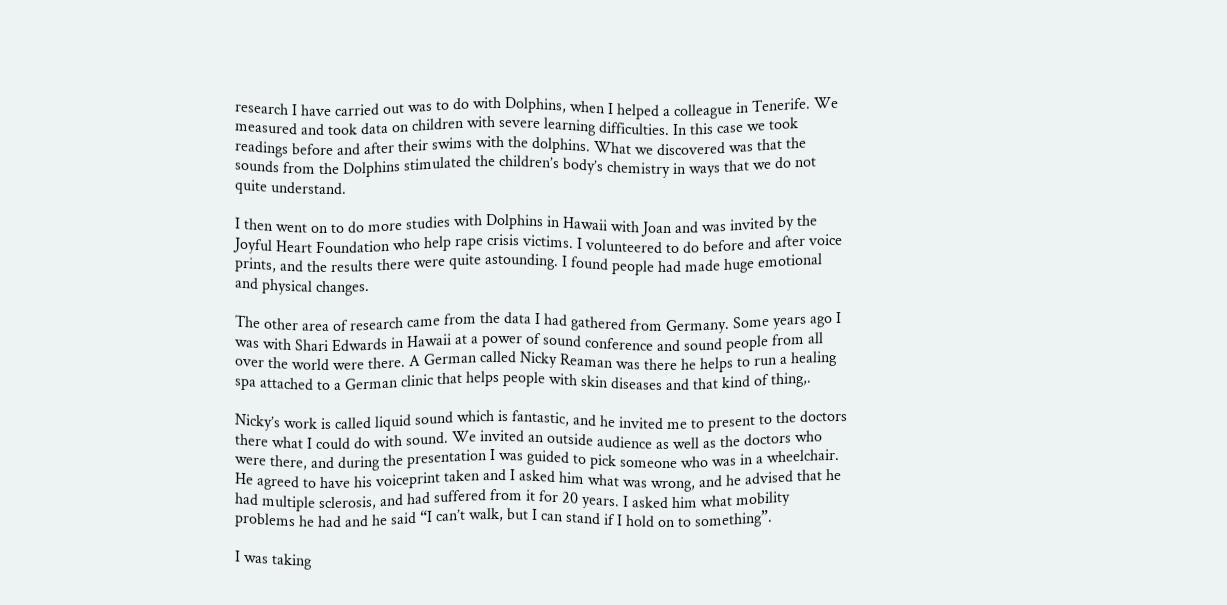research I have carried out was to do with Dolphins, when I helped a colleague in Tenerife. We measured and took data on children with severe learning difficulties. In this case we took readings before and after their swims with the dolphins. What we discovered was that the sounds from the Dolphins stimulated the children’s body’s chemistry in ways that we do not quite understand.

I then went on to do more studies with Dolphins in Hawaii with Joan and was invited by the Joyful Heart Foundation who help rape crisis victims. I volunteered to do before and after voice prints, and the results there were quite astounding. I found people had made huge emotional and physical changes.

The other area of research came from the data I had gathered from Germany. Some years ago I was with Shari Edwards in Hawaii at a power of sound conference and sound people from all over the world were there. A German called Nicky Reaman was there he helps to run a healing spa attached to a German clinic that helps people with skin diseases and that kind of thing,.

Nicky’s work is called liquid sound which is fantastic, and he invited me to present to the doctors there what I could do with sound. We invited an outside audience as well as the doctors who were there, and during the presentation I was guided to pick someone who was in a wheelchair. He agreed to have his voiceprint taken and I asked him what was wrong, and he advised that he had multiple sclerosis, and had suffered from it for 20 years. I asked him what mobility problems he had and he said “I can’t walk, but I can stand if I hold on to something”.

I was taking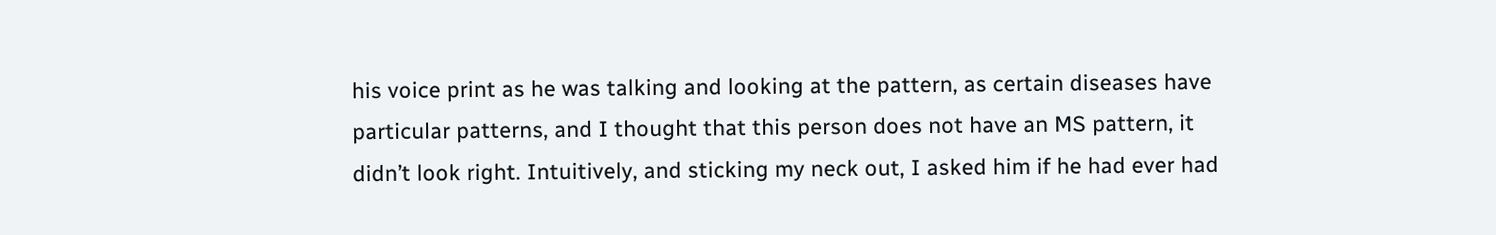his voice print as he was talking and looking at the pattern, as certain diseases have particular patterns, and I thought that this person does not have an MS pattern, it didn’t look right. Intuitively, and sticking my neck out, I asked him if he had ever had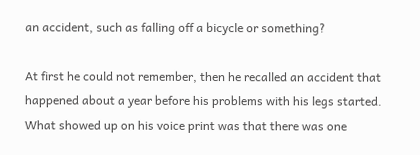an accident, such as falling off a bicycle or something?

At first he could not remember, then he recalled an accident that happened about a year before his problems with his legs started. What showed up on his voice print was that there was one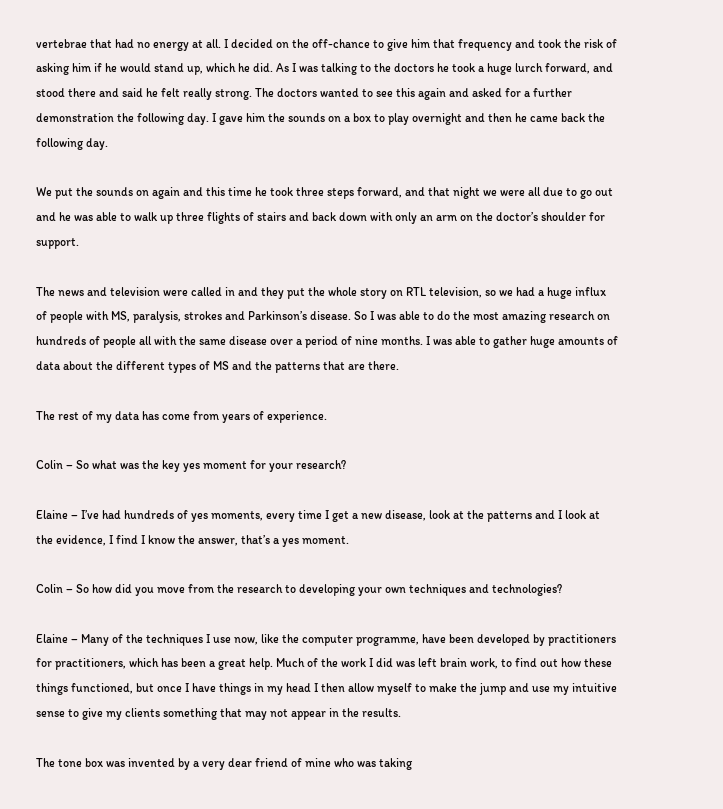vertebrae that had no energy at all. I decided on the off-chance to give him that frequency and took the risk of asking him if he would stand up, which he did. As I was talking to the doctors he took a huge lurch forward, and stood there and said he felt really strong. The doctors wanted to see this again and asked for a further demonstration the following day. I gave him the sounds on a box to play overnight and then he came back the following day.

We put the sounds on again and this time he took three steps forward, and that night we were all due to go out and he was able to walk up three flights of stairs and back down with only an arm on the doctor’s shoulder for support.

The news and television were called in and they put the whole story on RTL television, so we had a huge influx of people with MS, paralysis, strokes and Parkinson’s disease. So I was able to do the most amazing research on hundreds of people all with the same disease over a period of nine months. I was able to gather huge amounts of data about the different types of MS and the patterns that are there.

The rest of my data has come from years of experience.

Colin – So what was the key yes moment for your research?

Elaine – I’ve had hundreds of yes moments, every time I get a new disease, look at the patterns and I look at the evidence, I find I know the answer, that’s a yes moment.

Colin – So how did you move from the research to developing your own techniques and technologies?

Elaine – Many of the techniques I use now, like the computer programme, have been developed by practitioners for practitioners, which has been a great help. Much of the work I did was left brain work, to find out how these things functioned, but once I have things in my head I then allow myself to make the jump and use my intuitive sense to give my clients something that may not appear in the results.

The tone box was invented by a very dear friend of mine who was taking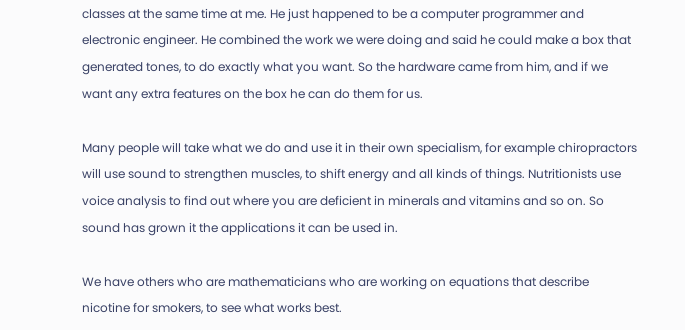classes at the same time at me. He just happened to be a computer programmer and electronic engineer. He combined the work we were doing and said he could make a box that generated tones, to do exactly what you want. So the hardware came from him, and if we want any extra features on the box he can do them for us.

Many people will take what we do and use it in their own specialism, for example chiropractors will use sound to strengthen muscles, to shift energy and all kinds of things. Nutritionists use voice analysis to find out where you are deficient in minerals and vitamins and so on. So sound has grown it the applications it can be used in.

We have others who are mathematicians who are working on equations that describe nicotine for smokers, to see what works best.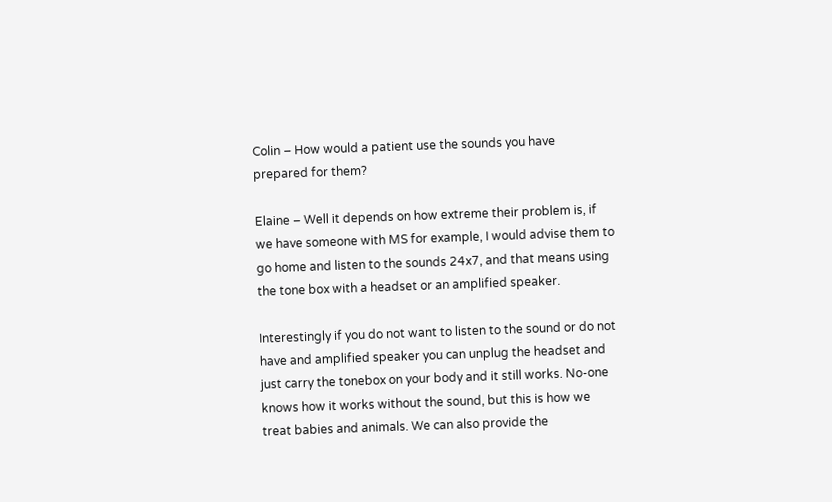Colin – How would a patient use the sounds you have prepared for them?

Elaine – Well it depends on how extreme their problem is, if we have someone with MS for example, I would advise them to go home and listen to the sounds 24x7, and that means using the tone box with a headset or an amplified speaker.

Interestingly if you do not want to listen to the sound or do not have and amplified speaker you can unplug the headset and just carry the tonebox on your body and it still works. No-one knows how it works without the sound, but this is how we treat babies and animals. We can also provide the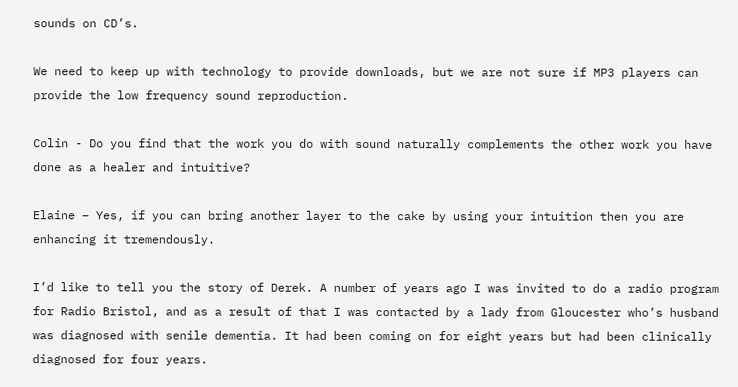sounds on CD’s.

We need to keep up with technology to provide downloads, but we are not sure if MP3 players can provide the low frequency sound reproduction.

Colin - Do you find that the work you do with sound naturally complements the other work you have done as a healer and intuitive?

Elaine – Yes, if you can bring another layer to the cake by using your intuition then you are enhancing it tremendously.

I’d like to tell you the story of Derek. A number of years ago I was invited to do a radio program for Radio Bristol, and as a result of that I was contacted by a lady from Gloucester who’s husband was diagnosed with senile dementia. It had been coming on for eight years but had been clinically diagnosed for four years.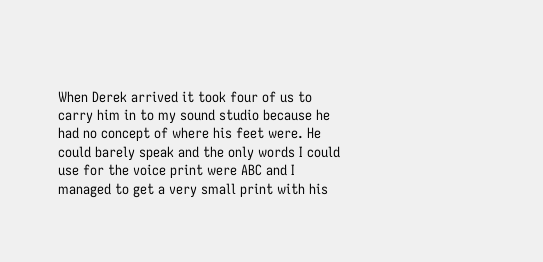When Derek arrived it took four of us to carry him in to my sound studio because he had no concept of where his feet were. He could barely speak and the only words I could use for the voice print were ABC and I managed to get a very small print with his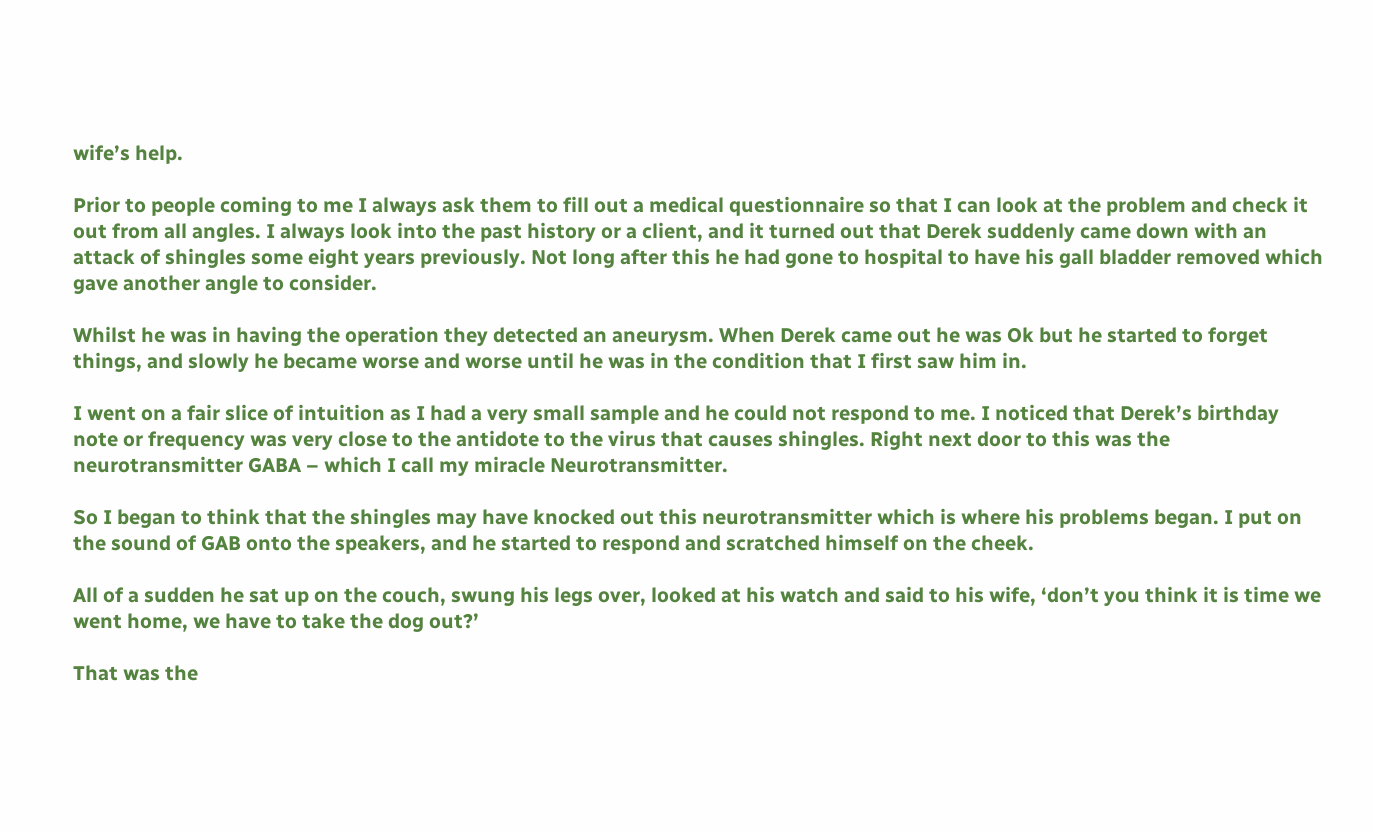wife’s help.

Prior to people coming to me I always ask them to fill out a medical questionnaire so that I can look at the problem and check it out from all angles. I always look into the past history or a client, and it turned out that Derek suddenly came down with an attack of shingles some eight years previously. Not long after this he had gone to hospital to have his gall bladder removed which gave another angle to consider.

Whilst he was in having the operation they detected an aneurysm. When Derek came out he was Ok but he started to forget things, and slowly he became worse and worse until he was in the condition that I first saw him in.

I went on a fair slice of intuition as I had a very small sample and he could not respond to me. I noticed that Derek’s birthday note or frequency was very close to the antidote to the virus that causes shingles. Right next door to this was the neurotransmitter GABA – which I call my miracle Neurotransmitter.

So I began to think that the shingles may have knocked out this neurotransmitter which is where his problems began. I put on the sound of GAB onto the speakers, and he started to respond and scratched himself on the cheek.

All of a sudden he sat up on the couch, swung his legs over, looked at his watch and said to his wife, ‘don’t you think it is time we went home, we have to take the dog out?’

That was the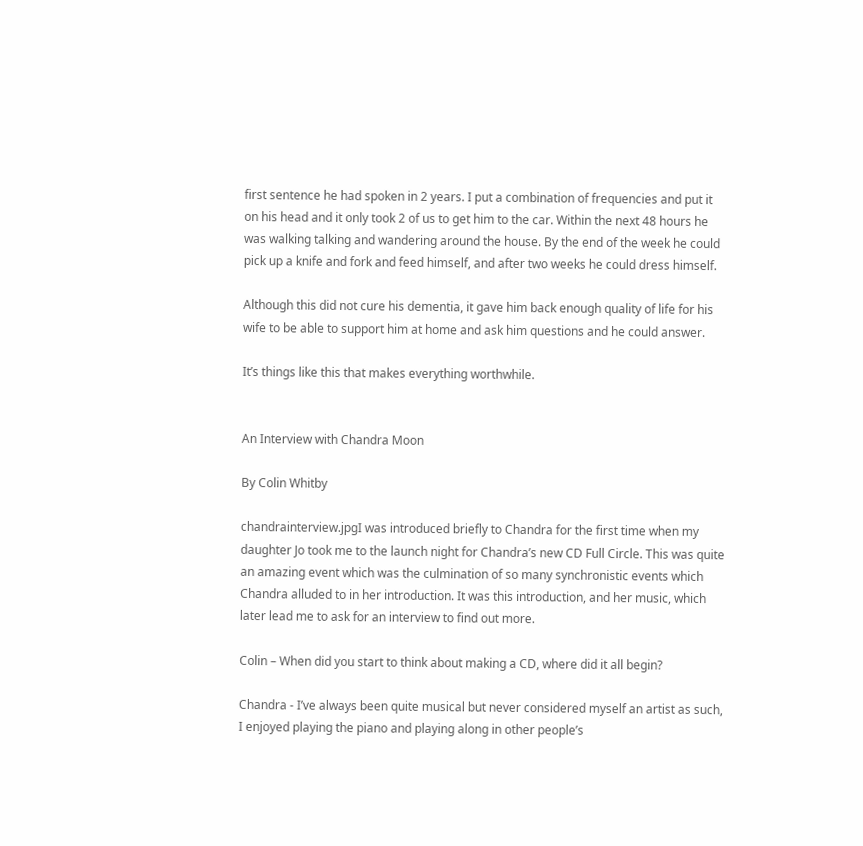first sentence he had spoken in 2 years. I put a combination of frequencies and put it on his head and it only took 2 of us to get him to the car. Within the next 48 hours he was walking talking and wandering around the house. By the end of the week he could pick up a knife and fork and feed himself, and after two weeks he could dress himself.

Although this did not cure his dementia, it gave him back enough quality of life for his wife to be able to support him at home and ask him questions and he could answer.

It’s things like this that makes everything worthwhile.


An Interview with Chandra Moon

By Colin Whitby

chandrainterview.jpgI was introduced briefly to Chandra for the first time when my daughter Jo took me to the launch night for Chandra’s new CD Full Circle. This was quite an amazing event which was the culmination of so many synchronistic events which Chandra alluded to in her introduction. It was this introduction, and her music, which later lead me to ask for an interview to find out more.

Colin – When did you start to think about making a CD, where did it all begin?

Chandra - I’ve always been quite musical but never considered myself an artist as such, I enjoyed playing the piano and playing along in other people’s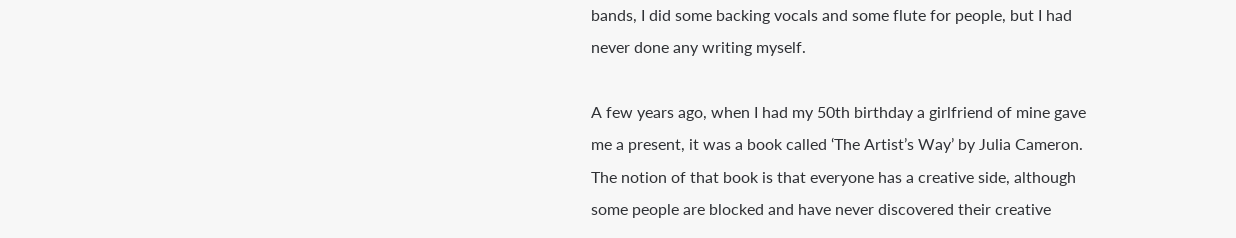bands, I did some backing vocals and some flute for people, but I had never done any writing myself.

A few years ago, when I had my 50th birthday a girlfriend of mine gave me a present, it was a book called ‘The Artist’s Way’ by Julia Cameron. The notion of that book is that everyone has a creative side, although some people are blocked and have never discovered their creative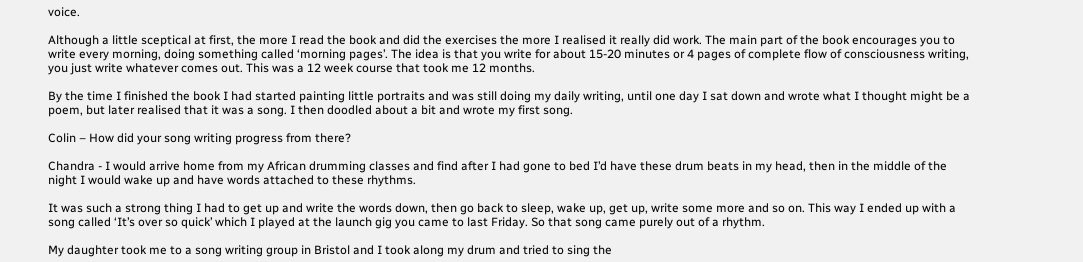voice.

Although a little sceptical at first, the more I read the book and did the exercises the more I realised it really did work. The main part of the book encourages you to write every morning, doing something called ‘morning pages’. The idea is that you write for about 15-20 minutes or 4 pages of complete flow of consciousness writing, you just write whatever comes out. This was a 12 week course that took me 12 months.

By the time I finished the book I had started painting little portraits and was still doing my daily writing, until one day I sat down and wrote what I thought might be a poem, but later realised that it was a song. I then doodled about a bit and wrote my first song.

Colin – How did your song writing progress from there?

Chandra - I would arrive home from my African drumming classes and find after I had gone to bed I’d have these drum beats in my head, then in the middle of the night I would wake up and have words attached to these rhythms.

It was such a strong thing I had to get up and write the words down, then go back to sleep, wake up, get up, write some more and so on. This way I ended up with a song called ‘It’s over so quick’ which I played at the launch gig you came to last Friday. So that song came purely out of a rhythm.

My daughter took me to a song writing group in Bristol and I took along my drum and tried to sing the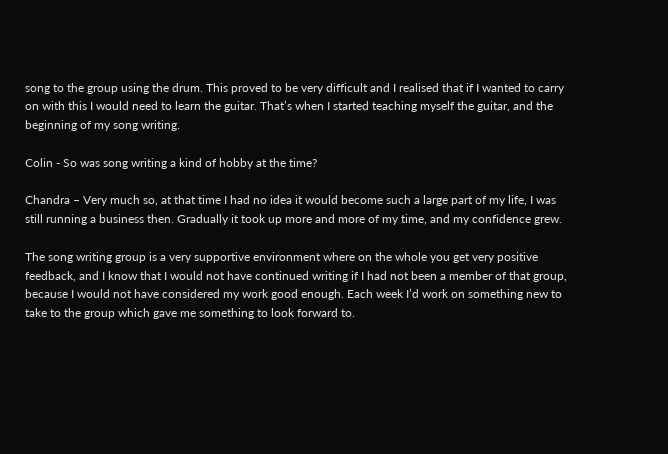song to the group using the drum. This proved to be very difficult and I realised that if I wanted to carry on with this I would need to learn the guitar. That’s when I started teaching myself the guitar, and the beginning of my song writing.

Colin - So was song writing a kind of hobby at the time?

Chandra – Very much so, at that time I had no idea it would become such a large part of my life, I was still running a business then. Gradually it took up more and more of my time, and my confidence grew.

The song writing group is a very supportive environment where on the whole you get very positive feedback, and I know that I would not have continued writing if I had not been a member of that group, because I would not have considered my work good enough. Each week I’d work on something new to take to the group which gave me something to look forward to.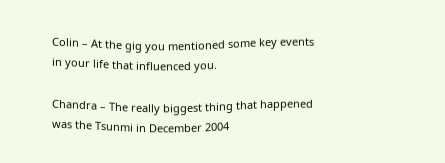Colin – At the gig you mentioned some key events in your life that influenced you.

Chandra – The really biggest thing that happened was the Tsunmi in December 2004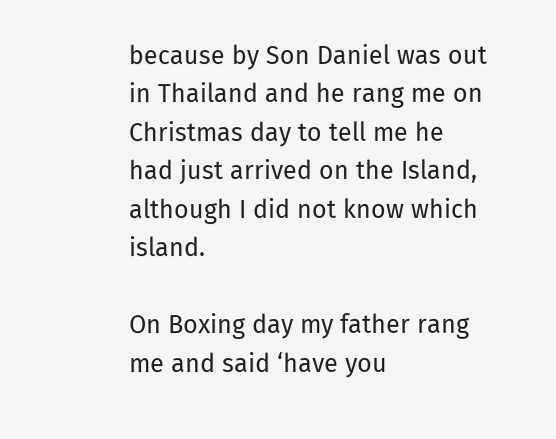because by Son Daniel was out in Thailand and he rang me on Christmas day to tell me he had just arrived on the Island, although I did not know which island.

On Boxing day my father rang me and said ‘have you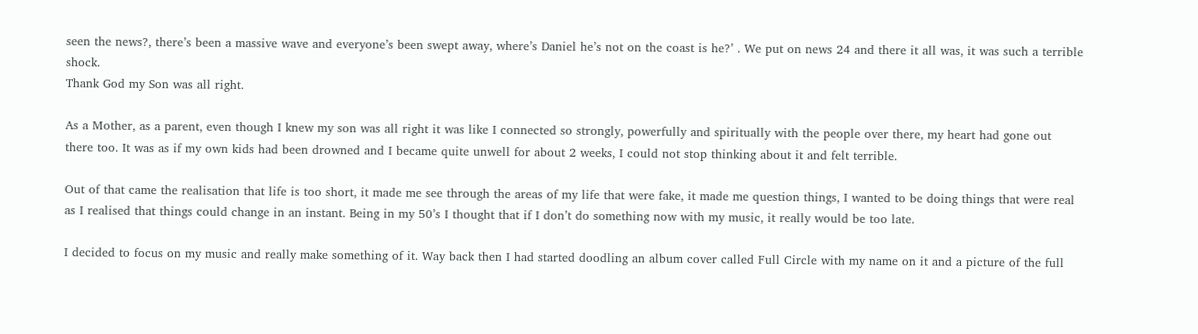seen the news?, there’s been a massive wave and everyone’s been swept away, where’s Daniel he’s not on the coast is he?’ . We put on news 24 and there it all was, it was such a terrible shock.
Thank God my Son was all right.

As a Mother, as a parent, even though I knew my son was all right it was like I connected so strongly, powerfully and spiritually with the people over there, my heart had gone out there too. It was as if my own kids had been drowned and I became quite unwell for about 2 weeks, I could not stop thinking about it and felt terrible.

Out of that came the realisation that life is too short, it made me see through the areas of my life that were fake, it made me question things, I wanted to be doing things that were real as I realised that things could change in an instant. Being in my 50’s I thought that if I don’t do something now with my music, it really would be too late.

I decided to focus on my music and really make something of it. Way back then I had started doodling an album cover called Full Circle with my name on it and a picture of the full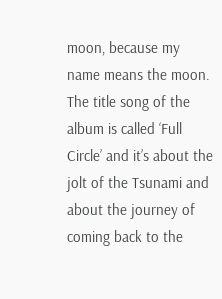moon, because my name means the moon. The title song of the album is called ‘Full Circle’ and it’s about the jolt of the Tsunami and about the journey of coming back to the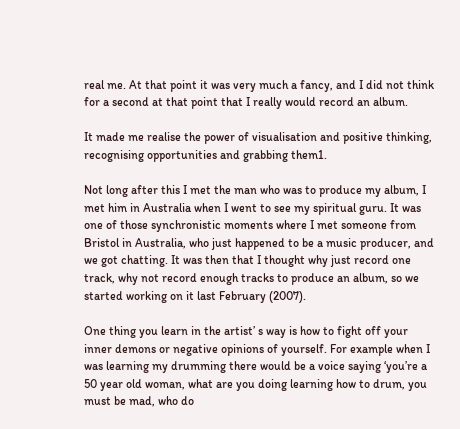real me. At that point it was very much a fancy, and I did not think for a second at that point that I really would record an album.

It made me realise the power of visualisation and positive thinking, recognising opportunities and grabbing them1.

Not long after this I met the man who was to produce my album, I met him in Australia when I went to see my spiritual guru. It was one of those synchronistic moments where I met someone from Bristol in Australia, who just happened to be a music producer, and we got chatting. It was then that I thought why just record one track, why not record enough tracks to produce an album, so we started working on it last February (2007).

One thing you learn in the artist’ s way is how to fight off your inner demons or negative opinions of yourself. For example when I was learning my drumming there would be a voice saying ‘you’re a 50 year old woman, what are you doing learning how to drum, you must be mad, who do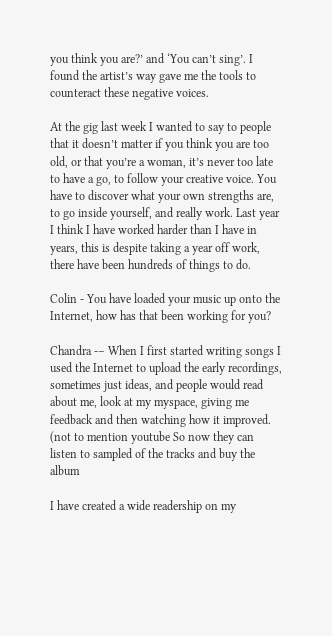you think you are?’ and ‘You can’t sing’. I found the artist’s way gave me the tools to counteract these negative voices.

At the gig last week I wanted to say to people that it doesn’t matter if you think you are too old, or that you’re a woman, it’s never too late to have a go, to follow your creative voice. You have to discover what your own strengths are, to go inside yourself, and really work. Last year I think I have worked harder than I have in years, this is despite taking a year off work, there have been hundreds of things to do.

Colin - You have loaded your music up onto the Internet, how has that been working for you?

Chandra -– When I first started writing songs I used the Internet to upload the early recordings, sometimes just ideas, and people would read about me, look at my myspace, giving me feedback and then watching how it improved. (not to mention youtube So now they can listen to sampled of the tracks and buy the album

I have created a wide readership on my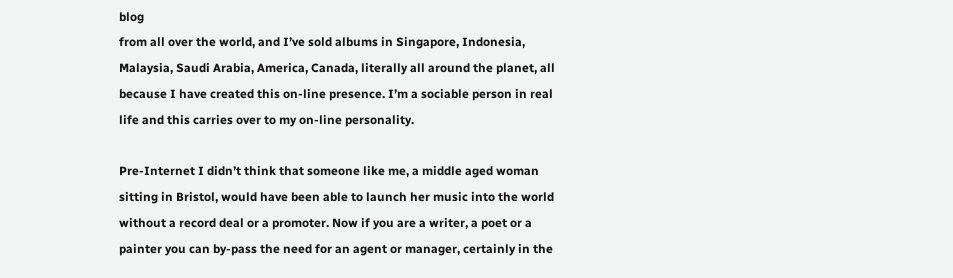blog
from all over the world, and I’ve sold albums in Singapore, Indonesia, Malaysia, Saudi Arabia, America, Canada, literally all around the planet, all because I have created this on-line presence. I’m a sociable person in real life and this carries over to my on-line personality.

Pre-Internet I didn’t think that someone like me, a middle aged woman sitting in Bristol, would have been able to launch her music into the world without a record deal or a promoter. Now if you are a writer, a poet or a painter you can by-pass the need for an agent or manager, certainly in the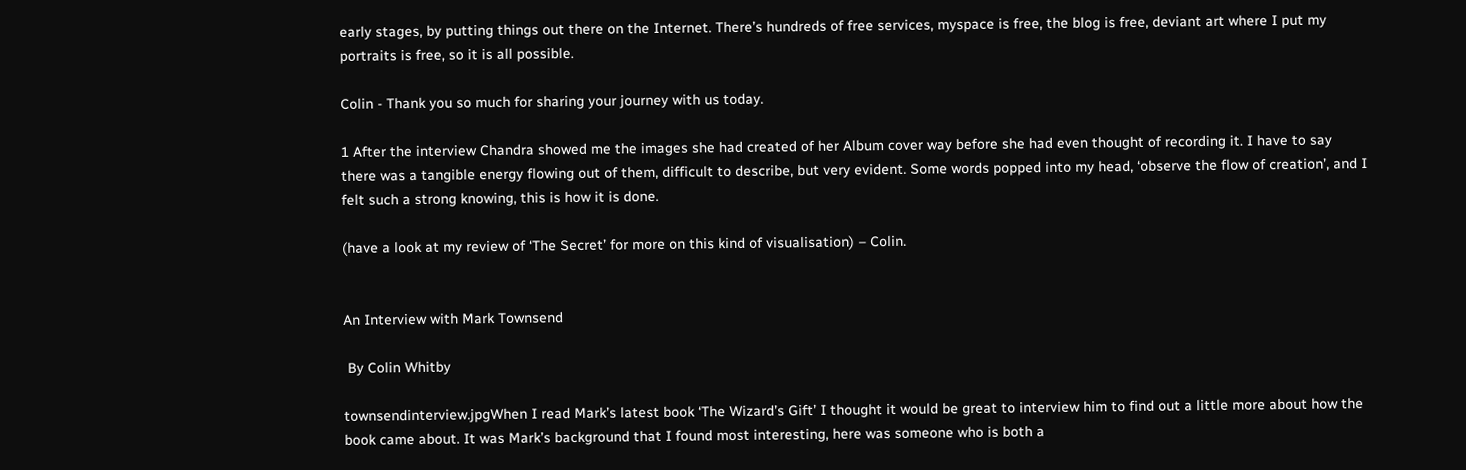early stages, by putting things out there on the Internet. There’s hundreds of free services, myspace is free, the blog is free, deviant art where I put my portraits is free, so it is all possible.

Colin - Thank you so much for sharing your journey with us today.

1 After the interview Chandra showed me the images she had created of her Album cover way before she had even thought of recording it. I have to say there was a tangible energy flowing out of them, difficult to describe, but very evident. Some words popped into my head, ‘observe the flow of creation’, and I felt such a strong knowing, this is how it is done.

(have a look at my review of ‘The Secret’ for more on this kind of visualisation) – Colin.


An Interview with Mark Townsend

 By Colin Whitby

townsendinterview.jpgWhen I read Mark’s latest book ‘The Wizard’s Gift’ I thought it would be great to interview him to find out a little more about how the book came about. It was Mark’s background that I found most interesting, here was someone who is both a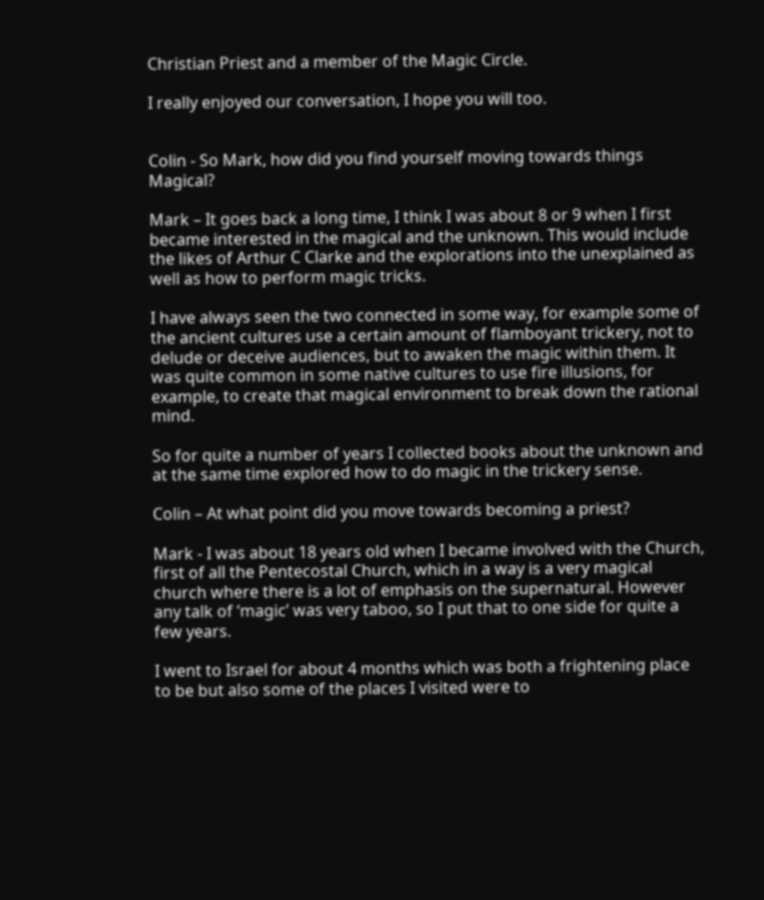Christian Priest and a member of the Magic Circle.

I really enjoyed our conversation, I hope you will too.


Colin - So Mark, how did you find yourself moving towards things Magical?

Mark – It goes back a long time, I think I was about 8 or 9 when I first became interested in the magical and the unknown. This would include the likes of Arthur C Clarke and the explorations into the unexplained as well as how to perform magic tricks.

I have always seen the two connected in some way, for example some of the ancient cultures use a certain amount of flamboyant trickery, not to delude or deceive audiences, but to awaken the magic within them. It was quite common in some native cultures to use fire illusions, for example, to create that magical environment to break down the rational mind.

So for quite a number of years I collected books about the unknown and at the same time explored how to do magic in the trickery sense.

Colin – At what point did you move towards becoming a priest?

Mark - I was about 18 years old when I became involved with the Church, first of all the Pentecostal Church, which in a way is a very magical church where there is a lot of emphasis on the supernatural. However any talk of ‘magic’ was very taboo, so I put that to one side for quite a few years.

I went to Israel for about 4 months which was both a frightening place to be but also some of the places I visited were to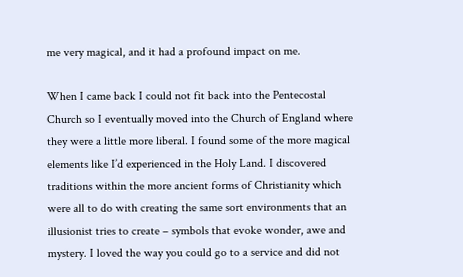me very magical, and it had a profound impact on me.

When I came back I could not fit back into the Pentecostal Church so I eventually moved into the Church of England where they were a little more liberal. I found some of the more magical elements like I’d experienced in the Holy Land. I discovered traditions within the more ancient forms of Christianity which were all to do with creating the same sort environments that an illusionist tries to create – symbols that evoke wonder, awe and mystery. I loved the way you could go to a service and did not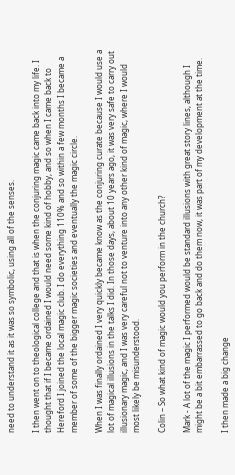need to understand it as it was so symbolic, using all of the senses.

I then went on to theological college and that is when the conjuring magic came back into my life. I thought that if I became ordained I would need some kind of hobby, and so when I came back to Hereford I joined the local magic club. I do everything 110% and so within a few months I became a member of some of the bigger magic societies and eventually the magic circle.

When I was finally ordained I very quickly became know as the conjuring curate because I would use a lot of magical illusions in the talks I did. In those days, about 10 years ago, it was very safe to carry out illusionary magic, and I was very careful not to venture into any other kind of magic, where I would most likely be misunderstood.

Colin – So what kind of magic would you perform in the church?

Mark - A lot of the magic I performed would be standard illusions with great story lines, although I might be a bit embarrassed to go back and do them now, it was part of my development at the time.

I then made a big change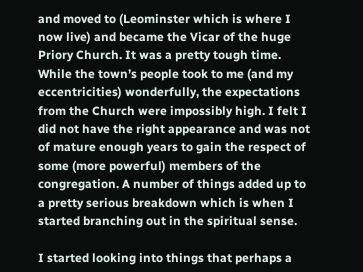and moved to (Leominster which is where I now live) and became the Vicar of the huge Priory Church. It was a pretty tough time. While the town’s people took to me (and my eccentricities) wonderfully, the expectations from the Church were impossibly high. I felt I did not have the right appearance and was not of mature enough years to gain the respect of some (more powerful) members of the congregation. A number of things added up to a pretty serious breakdown which is when I started branching out in the spiritual sense.

I started looking into things that perhaps a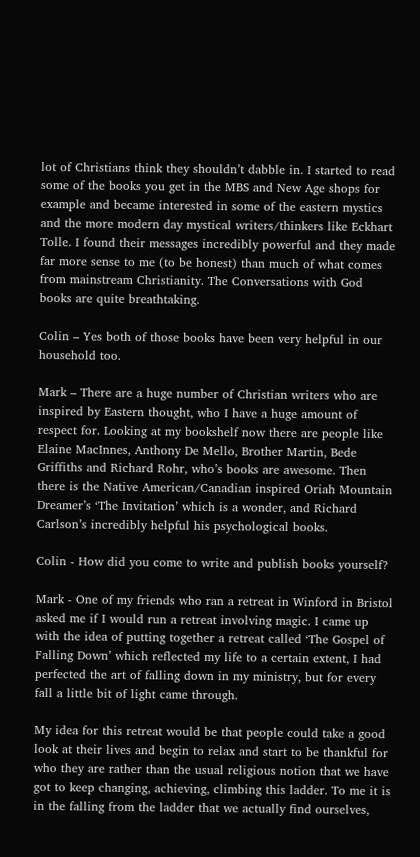lot of Christians think they shouldn’t dabble in. I started to read some of the books you get in the MBS and New Age shops for example and became interested in some of the eastern mystics and the more modern day mystical writers/thinkers like Eckhart Tolle. I found their messages incredibly powerful and they made far more sense to me (to be honest) than much of what comes from mainstream Christianity. The Conversations with God books are quite breathtaking.

Colin – Yes both of those books have been very helpful in our household too.

Mark – There are a huge number of Christian writers who are inspired by Eastern thought, who I have a huge amount of respect for. Looking at my bookshelf now there are people like Elaine MacInnes, Anthony De Mello, Brother Martin, Bede Griffiths and Richard Rohr, who’s books are awesome. Then there is the Native American/Canadian inspired Oriah Mountain Dreamer’s ‘The Invitation’ which is a wonder, and Richard Carlson’s incredibly helpful his psychological books.

Colin - How did you come to write and publish books yourself?

Mark - One of my friends who ran a retreat in Winford in Bristol asked me if I would run a retreat involving magic. I came up with the idea of putting together a retreat called ‘The Gospel of Falling Down’ which reflected my life to a certain extent, I had perfected the art of falling down in my ministry, but for every fall a little bit of light came through.

My idea for this retreat would be that people could take a good look at their lives and begin to relax and start to be thankful for who they are rather than the usual religious notion that we have got to keep changing, achieving, climbing this ladder. To me it is in the falling from the ladder that we actually find ourselves,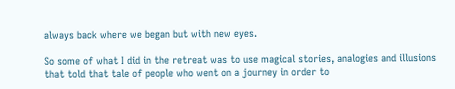always back where we began but with new eyes.

So some of what I did in the retreat was to use magical stories, analogies and illusions that told that tale of people who went on a journey in order to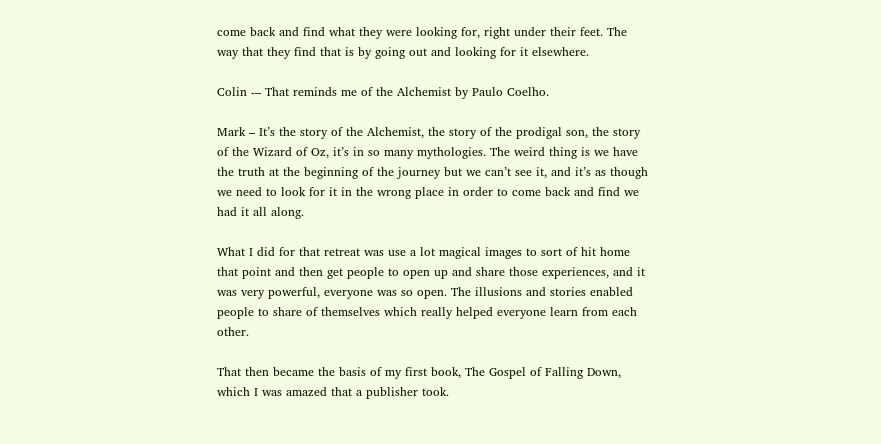come back and find what they were looking for, right under their feet. The way that they find that is by going out and looking for it elsewhere.

Colin -– That reminds me of the Alchemist by Paulo Coelho.

Mark – It’s the story of the Alchemist, the story of the prodigal son, the story of the Wizard of Oz, it’s in so many mythologies. The weird thing is we have the truth at the beginning of the journey but we can’t see it, and it’s as though we need to look for it in the wrong place in order to come back and find we had it all along.

What I did for that retreat was use a lot magical images to sort of hit home that point and then get people to open up and share those experiences, and it was very powerful, everyone was so open. The illusions and stories enabled people to share of themselves which really helped everyone learn from each other.

That then became the basis of my first book, The Gospel of Falling Down, which I was amazed that a publisher took.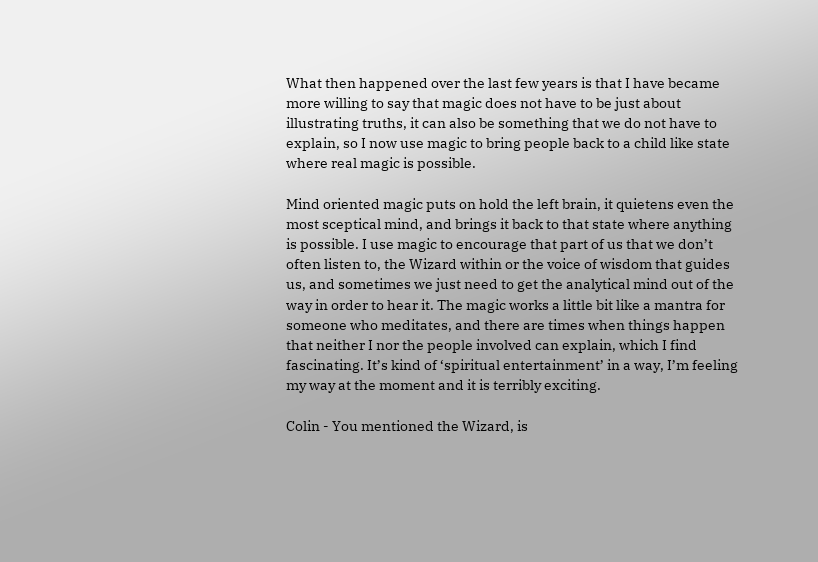What then happened over the last few years is that I have became more willing to say that magic does not have to be just about illustrating truths, it can also be something that we do not have to explain, so I now use magic to bring people back to a child like state where real magic is possible.

Mind oriented magic puts on hold the left brain, it quietens even the most sceptical mind, and brings it back to that state where anything is possible. I use magic to encourage that part of us that we don’t often listen to, the Wizard within or the voice of wisdom that guides us, and sometimes we just need to get the analytical mind out of the way in order to hear it. The magic works a little bit like a mantra for someone who meditates, and there are times when things happen that neither I nor the people involved can explain, which I find fascinating. It’s kind of ‘spiritual entertainment’ in a way, I’m feeling my way at the moment and it is terribly exciting.

Colin - You mentioned the Wizard, is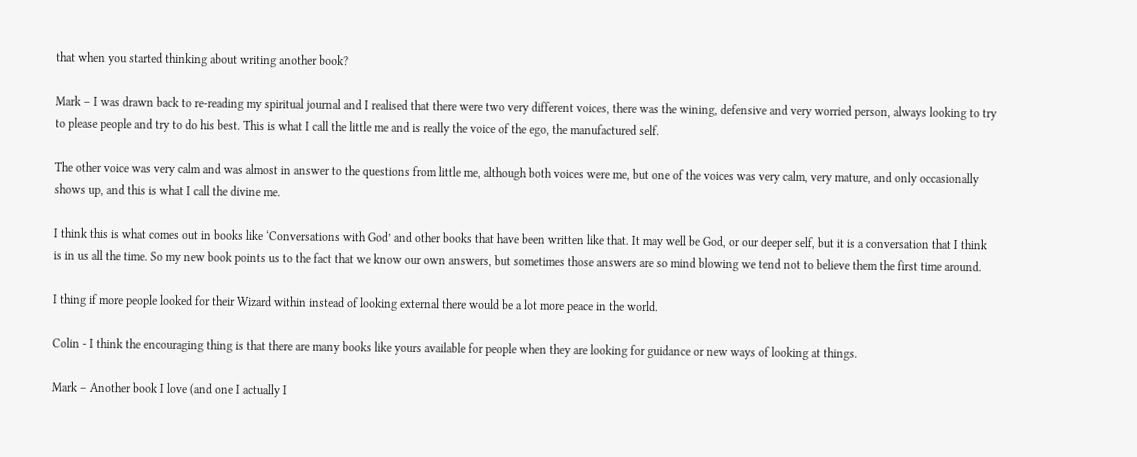that when you started thinking about writing another book?

Mark – I was drawn back to re-reading my spiritual journal and I realised that there were two very different voices, there was the wining, defensive and very worried person, always looking to try to please people and try to do his best. This is what I call the little me and is really the voice of the ego, the manufactured self.

The other voice was very calm and was almost in answer to the questions from little me, although both voices were me, but one of the voices was very calm, very mature, and only occasionally shows up, and this is what I call the divine me.

I think this is what comes out in books like ‘Conversations with God’ and other books that have been written like that. It may well be God, or our deeper self, but it is a conversation that I think is in us all the time. So my new book points us to the fact that we know our own answers, but sometimes those answers are so mind blowing we tend not to believe them the first time around.

I thing if more people looked for their Wizard within instead of looking external there would be a lot more peace in the world.

Colin - I think the encouraging thing is that there are many books like yours available for people when they are looking for guidance or new ways of looking at things.

Mark – Another book I love (and one I actually I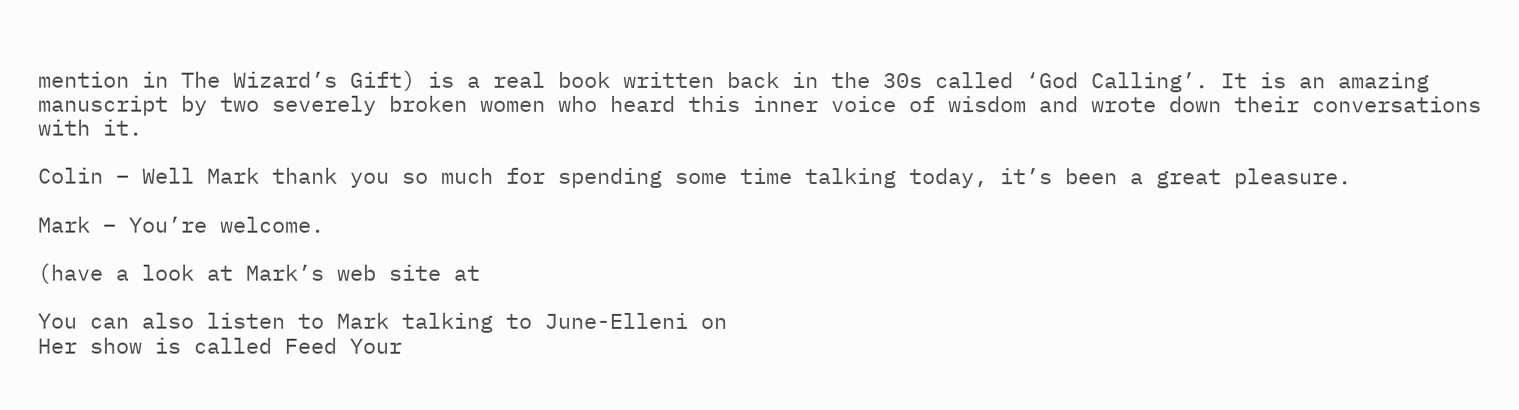mention in The Wizard’s Gift) is a real book written back in the 30s called ‘God Calling’. It is an amazing manuscript by two severely broken women who heard this inner voice of wisdom and wrote down their conversations with it.

Colin – Well Mark thank you so much for spending some time talking today, it’s been a great pleasure.

Mark – You’re welcome.

(have a look at Mark’s web site at

You can also listen to Mark talking to June-Elleni on
Her show is called Feed Your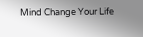Mind Change Your Life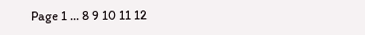Page 1 ... 8 9 10 11 12